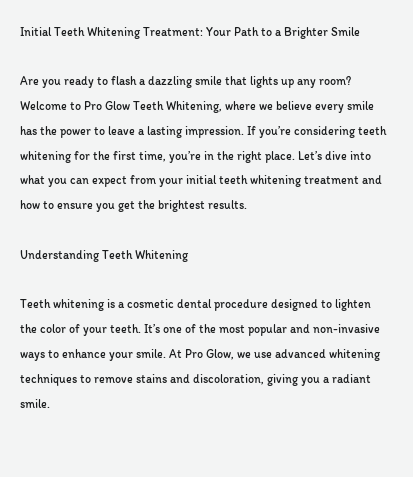Initial Teeth Whitening Treatment: Your Path to a Brighter Smile

Are you ready to flash a dazzling smile that lights up any room? Welcome to Pro Glow Teeth Whitening, where we believe every smile has the power to leave a lasting impression. If you’re considering teeth whitening for the first time, you’re in the right place. Let’s dive into what you can expect from your initial teeth whitening treatment and how to ensure you get the brightest results.

Understanding Teeth Whitening

Teeth whitening is a cosmetic dental procedure designed to lighten the color of your teeth. It’s one of the most popular and non-invasive ways to enhance your smile. At Pro Glow, we use advanced whitening techniques to remove stains and discoloration, giving you a radiant smile.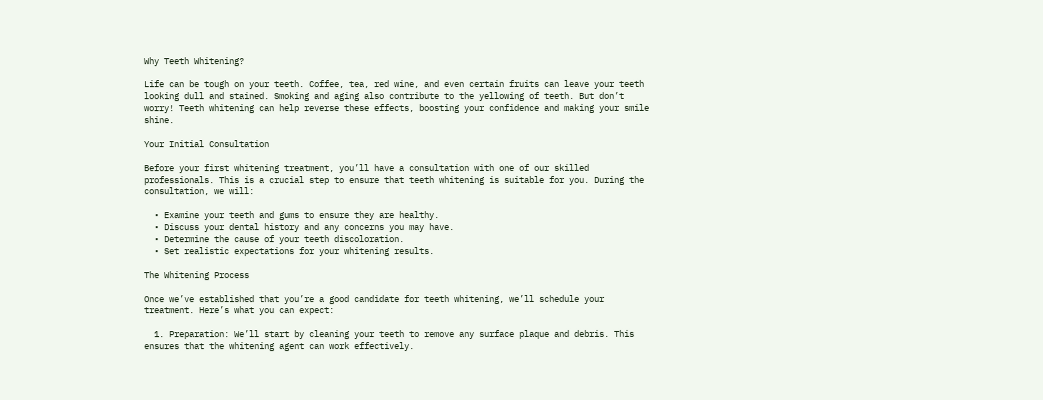Why Teeth Whitening?

Life can be tough on your teeth. Coffee, tea, red wine, and even certain fruits can leave your teeth looking dull and stained. Smoking and aging also contribute to the yellowing of teeth. But don’t worry! Teeth whitening can help reverse these effects, boosting your confidence and making your smile shine.

Your Initial Consultation

Before your first whitening treatment, you’ll have a consultation with one of our skilled professionals. This is a crucial step to ensure that teeth whitening is suitable for you. During the consultation, we will:

  • Examine your teeth and gums to ensure they are healthy.
  • Discuss your dental history and any concerns you may have.
  • Determine the cause of your teeth discoloration.
  • Set realistic expectations for your whitening results.

The Whitening Process

Once we’ve established that you’re a good candidate for teeth whitening, we’ll schedule your treatment. Here’s what you can expect:

  1. Preparation: We’ll start by cleaning your teeth to remove any surface plaque and debris. This ensures that the whitening agent can work effectively.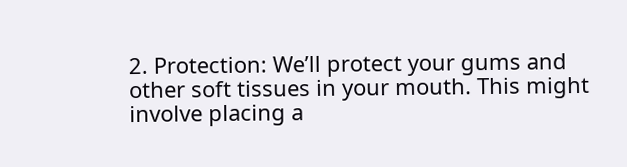2. Protection: We’ll protect your gums and other soft tissues in your mouth. This might involve placing a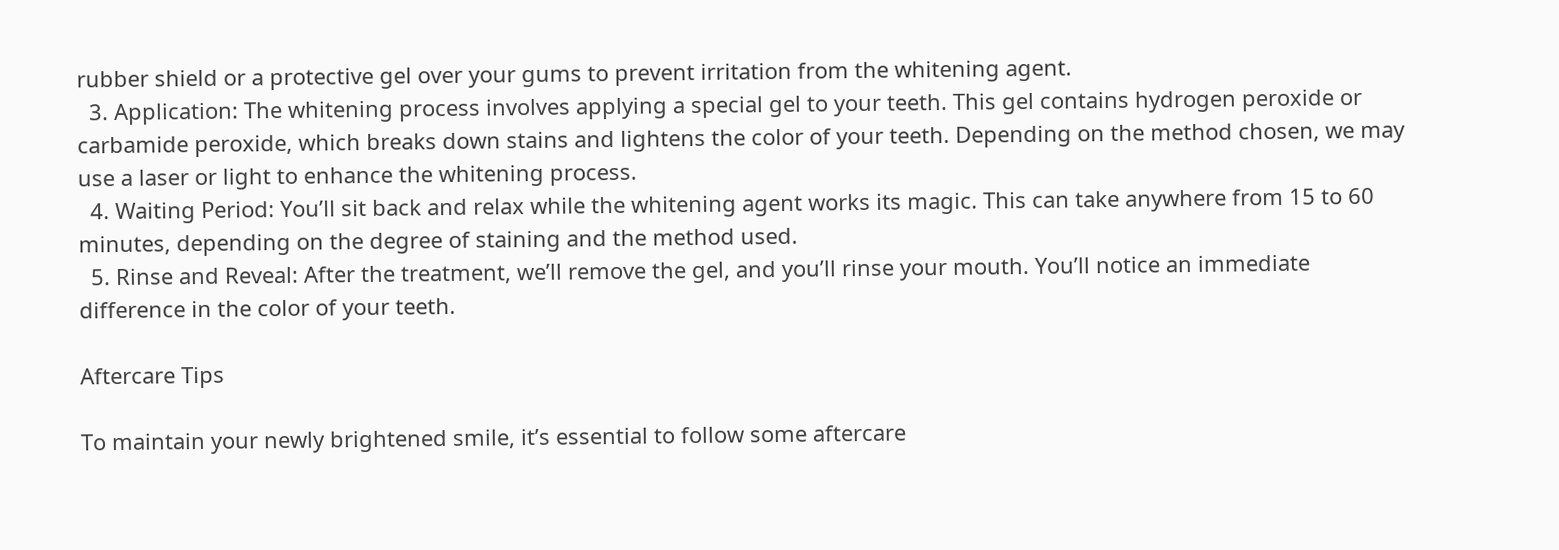rubber shield or a protective gel over your gums to prevent irritation from the whitening agent.
  3. Application: The whitening process involves applying a special gel to your teeth. This gel contains hydrogen peroxide or carbamide peroxide, which breaks down stains and lightens the color of your teeth. Depending on the method chosen, we may use a laser or light to enhance the whitening process.
  4. Waiting Period: You’ll sit back and relax while the whitening agent works its magic. This can take anywhere from 15 to 60 minutes, depending on the degree of staining and the method used.
  5. Rinse and Reveal: After the treatment, we’ll remove the gel, and you’ll rinse your mouth. You’ll notice an immediate difference in the color of your teeth.

Aftercare Tips

To maintain your newly brightened smile, it’s essential to follow some aftercare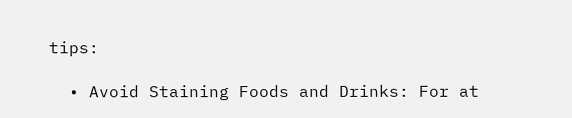tips:

  • Avoid Staining Foods and Drinks: For at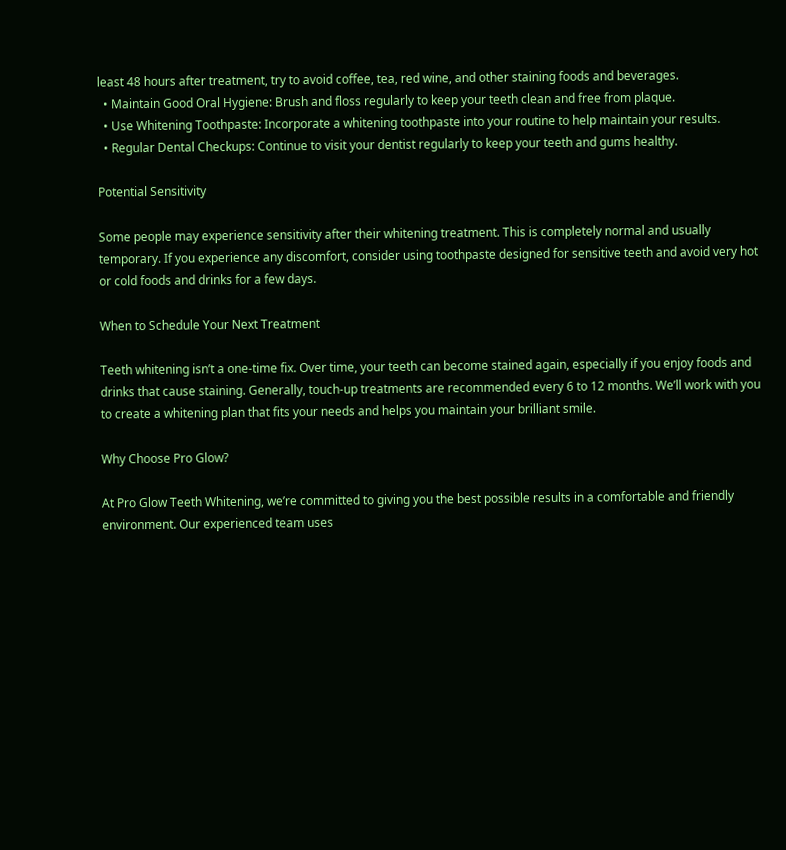least 48 hours after treatment, try to avoid coffee, tea, red wine, and other staining foods and beverages.
  • Maintain Good Oral Hygiene: Brush and floss regularly to keep your teeth clean and free from plaque.
  • Use Whitening Toothpaste: Incorporate a whitening toothpaste into your routine to help maintain your results.
  • Regular Dental Checkups: Continue to visit your dentist regularly to keep your teeth and gums healthy.

Potential Sensitivity

Some people may experience sensitivity after their whitening treatment. This is completely normal and usually temporary. If you experience any discomfort, consider using toothpaste designed for sensitive teeth and avoid very hot or cold foods and drinks for a few days.

When to Schedule Your Next Treatment

Teeth whitening isn’t a one-time fix. Over time, your teeth can become stained again, especially if you enjoy foods and drinks that cause staining. Generally, touch-up treatments are recommended every 6 to 12 months. We’ll work with you to create a whitening plan that fits your needs and helps you maintain your brilliant smile.

Why Choose Pro Glow?

At Pro Glow Teeth Whitening, we’re committed to giving you the best possible results in a comfortable and friendly environment. Our experienced team uses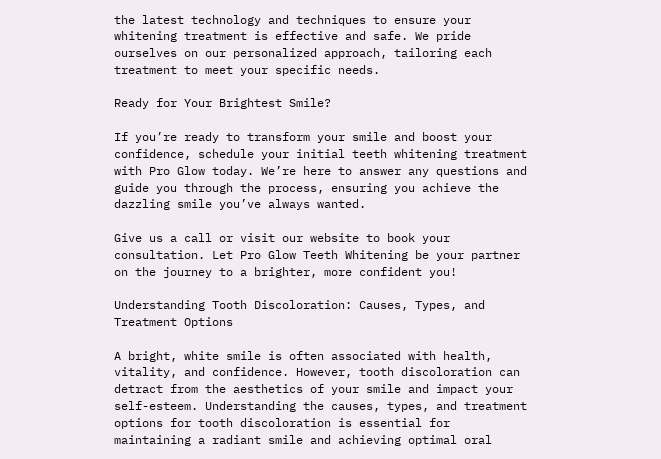the latest technology and techniques to ensure your whitening treatment is effective and safe. We pride ourselves on our personalized approach, tailoring each treatment to meet your specific needs.

Ready for Your Brightest Smile?

If you’re ready to transform your smile and boost your confidence, schedule your initial teeth whitening treatment with Pro Glow today. We’re here to answer any questions and guide you through the process, ensuring you achieve the dazzling smile you’ve always wanted.

Give us a call or visit our website to book your consultation. Let Pro Glow Teeth Whitening be your partner on the journey to a brighter, more confident you!

Understanding Tooth Discoloration: Causes, Types, and Treatment Options

A bright, white smile is often associated with health, vitality, and confidence. However, tooth discoloration can detract from the aesthetics of your smile and impact your self-esteem. Understanding the causes, types, and treatment options for tooth discoloration is essential for maintaining a radiant smile and achieving optimal oral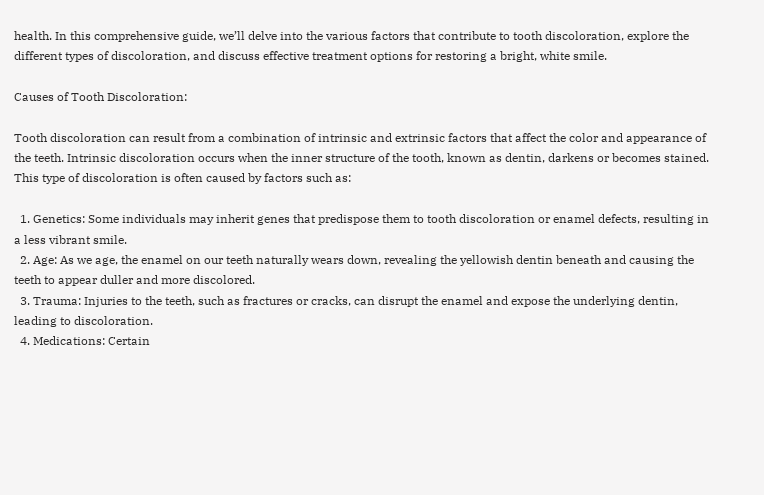health. In this comprehensive guide, we’ll delve into the various factors that contribute to tooth discoloration, explore the different types of discoloration, and discuss effective treatment options for restoring a bright, white smile.

Causes of Tooth Discoloration:

Tooth discoloration can result from a combination of intrinsic and extrinsic factors that affect the color and appearance of the teeth. Intrinsic discoloration occurs when the inner structure of the tooth, known as dentin, darkens or becomes stained. This type of discoloration is often caused by factors such as:

  1. Genetics: Some individuals may inherit genes that predispose them to tooth discoloration or enamel defects, resulting in a less vibrant smile.
  2. Age: As we age, the enamel on our teeth naturally wears down, revealing the yellowish dentin beneath and causing the teeth to appear duller and more discolored.
  3. Trauma: Injuries to the teeth, such as fractures or cracks, can disrupt the enamel and expose the underlying dentin, leading to discoloration.
  4. Medications: Certain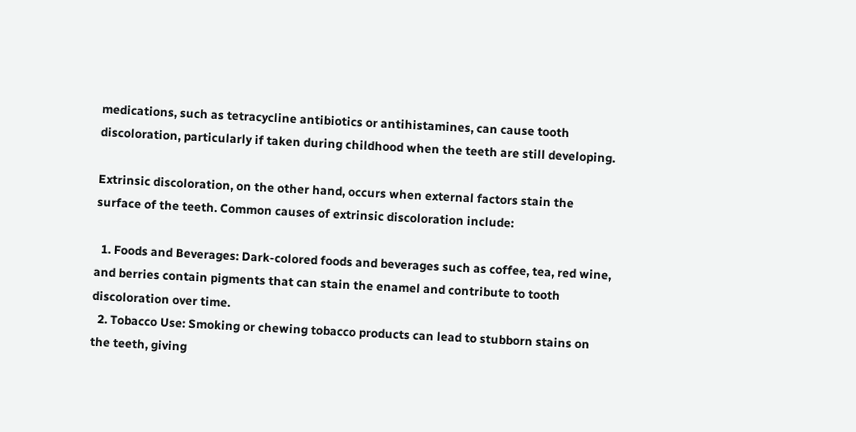medications, such as tetracycline antibiotics or antihistamines, can cause tooth discoloration, particularly if taken during childhood when the teeth are still developing.

Extrinsic discoloration, on the other hand, occurs when external factors stain the surface of the teeth. Common causes of extrinsic discoloration include:

  1. Foods and Beverages: Dark-colored foods and beverages such as coffee, tea, red wine, and berries contain pigments that can stain the enamel and contribute to tooth discoloration over time.
  2. Tobacco Use: Smoking or chewing tobacco products can lead to stubborn stains on the teeth, giving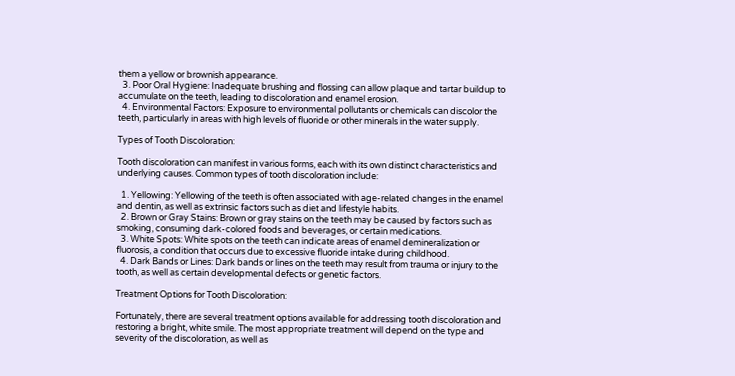them a yellow or brownish appearance.
  3. Poor Oral Hygiene: Inadequate brushing and flossing can allow plaque and tartar buildup to accumulate on the teeth, leading to discoloration and enamel erosion.
  4. Environmental Factors: Exposure to environmental pollutants or chemicals can discolor the teeth, particularly in areas with high levels of fluoride or other minerals in the water supply.

Types of Tooth Discoloration:

Tooth discoloration can manifest in various forms, each with its own distinct characteristics and underlying causes. Common types of tooth discoloration include:

  1. Yellowing: Yellowing of the teeth is often associated with age-related changes in the enamel and dentin, as well as extrinsic factors such as diet and lifestyle habits.
  2. Brown or Gray Stains: Brown or gray stains on the teeth may be caused by factors such as smoking, consuming dark-colored foods and beverages, or certain medications.
  3. White Spots: White spots on the teeth can indicate areas of enamel demineralization or fluorosis, a condition that occurs due to excessive fluoride intake during childhood.
  4. Dark Bands or Lines: Dark bands or lines on the teeth may result from trauma or injury to the tooth, as well as certain developmental defects or genetic factors.

Treatment Options for Tooth Discoloration:

Fortunately, there are several treatment options available for addressing tooth discoloration and restoring a bright, white smile. The most appropriate treatment will depend on the type and severity of the discoloration, as well as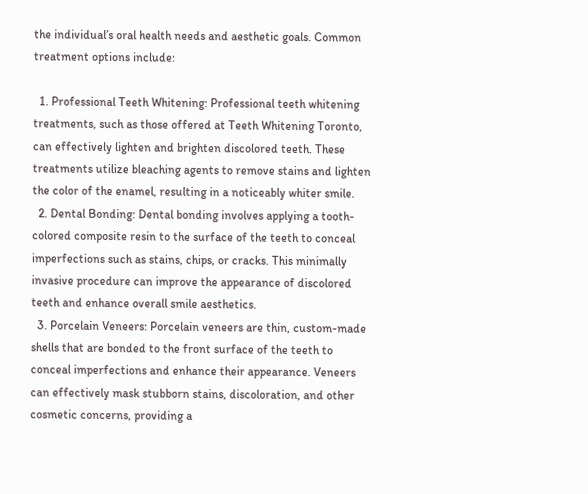the individual’s oral health needs and aesthetic goals. Common treatment options include:

  1. Professional Teeth Whitening: Professional teeth whitening treatments, such as those offered at Teeth Whitening Toronto, can effectively lighten and brighten discolored teeth. These treatments utilize bleaching agents to remove stains and lighten the color of the enamel, resulting in a noticeably whiter smile.
  2. Dental Bonding: Dental bonding involves applying a tooth-colored composite resin to the surface of the teeth to conceal imperfections such as stains, chips, or cracks. This minimally invasive procedure can improve the appearance of discolored teeth and enhance overall smile aesthetics.
  3. Porcelain Veneers: Porcelain veneers are thin, custom-made shells that are bonded to the front surface of the teeth to conceal imperfections and enhance their appearance. Veneers can effectively mask stubborn stains, discoloration, and other cosmetic concerns, providing a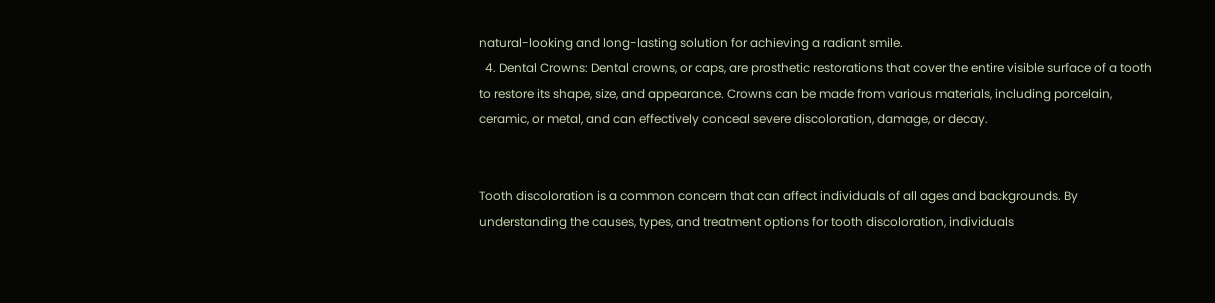natural-looking and long-lasting solution for achieving a radiant smile.
  4. Dental Crowns: Dental crowns, or caps, are prosthetic restorations that cover the entire visible surface of a tooth to restore its shape, size, and appearance. Crowns can be made from various materials, including porcelain, ceramic, or metal, and can effectively conceal severe discoloration, damage, or decay.


Tooth discoloration is a common concern that can affect individuals of all ages and backgrounds. By understanding the causes, types, and treatment options for tooth discoloration, individuals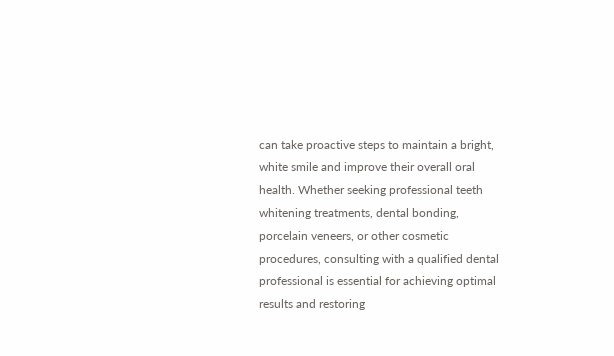can take proactive steps to maintain a bright, white smile and improve their overall oral health. Whether seeking professional teeth whitening treatments, dental bonding, porcelain veneers, or other cosmetic procedures, consulting with a qualified dental professional is essential for achieving optimal results and restoring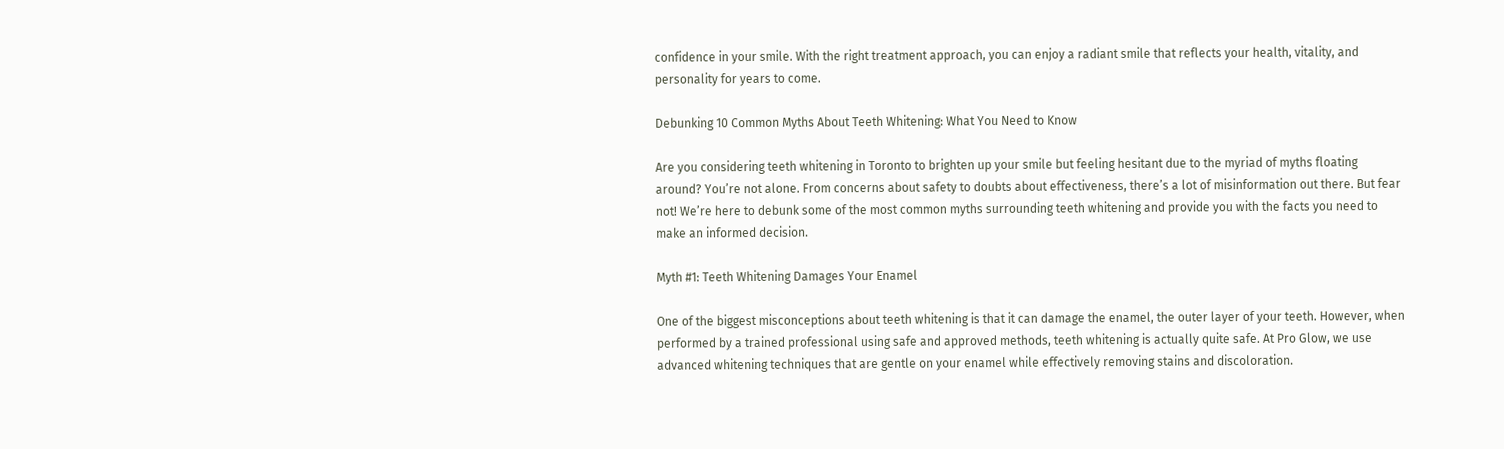confidence in your smile. With the right treatment approach, you can enjoy a radiant smile that reflects your health, vitality, and personality for years to come.

Debunking 10 Common Myths About Teeth Whitening: What You Need to Know

Are you considering teeth whitening in Toronto to brighten up your smile but feeling hesitant due to the myriad of myths floating around? You’re not alone. From concerns about safety to doubts about effectiveness, there’s a lot of misinformation out there. But fear not! We’re here to debunk some of the most common myths surrounding teeth whitening and provide you with the facts you need to make an informed decision.

Myth #1: Teeth Whitening Damages Your Enamel

One of the biggest misconceptions about teeth whitening is that it can damage the enamel, the outer layer of your teeth. However, when performed by a trained professional using safe and approved methods, teeth whitening is actually quite safe. At Pro Glow, we use advanced whitening techniques that are gentle on your enamel while effectively removing stains and discoloration.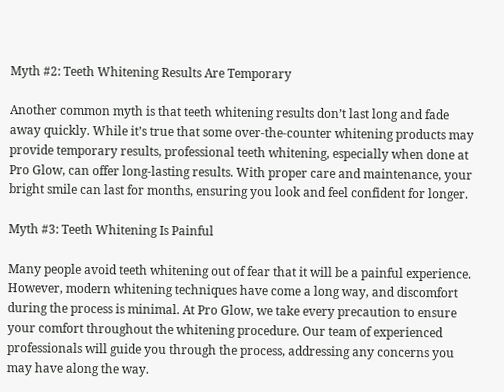Myth #2: Teeth Whitening Results Are Temporary

Another common myth is that teeth whitening results don’t last long and fade away quickly. While it’s true that some over-the-counter whitening products may provide temporary results, professional teeth whitening, especially when done at Pro Glow, can offer long-lasting results. With proper care and maintenance, your bright smile can last for months, ensuring you look and feel confident for longer.

Myth #3: Teeth Whitening Is Painful

Many people avoid teeth whitening out of fear that it will be a painful experience. However, modern whitening techniques have come a long way, and discomfort during the process is minimal. At Pro Glow, we take every precaution to ensure your comfort throughout the whitening procedure. Our team of experienced professionals will guide you through the process, addressing any concerns you may have along the way.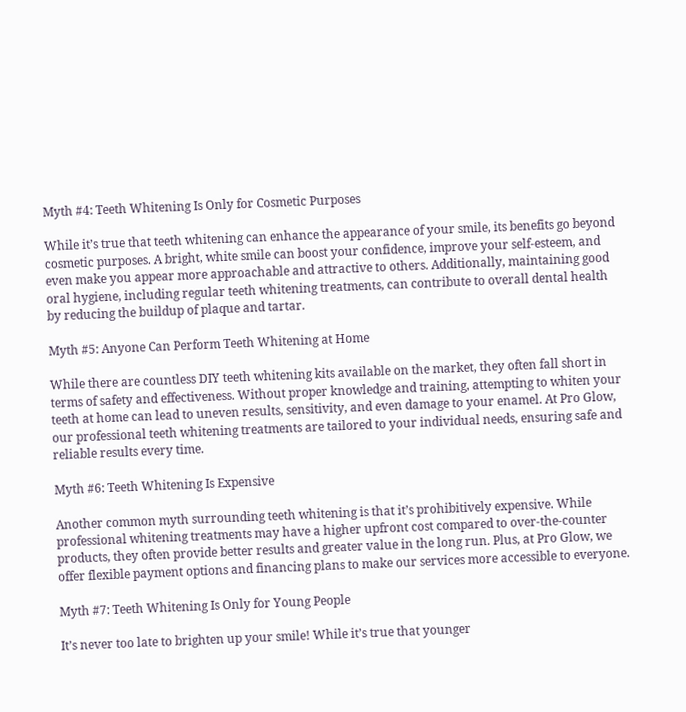Myth #4: Teeth Whitening Is Only for Cosmetic Purposes

While it’s true that teeth whitening can enhance the appearance of your smile, its benefits go beyond cosmetic purposes. A bright, white smile can boost your confidence, improve your self-esteem, and even make you appear more approachable and attractive to others. Additionally, maintaining good oral hygiene, including regular teeth whitening treatments, can contribute to overall dental health by reducing the buildup of plaque and tartar.

Myth #5: Anyone Can Perform Teeth Whitening at Home

While there are countless DIY teeth whitening kits available on the market, they often fall short in terms of safety and effectiveness. Without proper knowledge and training, attempting to whiten your teeth at home can lead to uneven results, sensitivity, and even damage to your enamel. At Pro Glow, our professional teeth whitening treatments are tailored to your individual needs, ensuring safe and reliable results every time.

Myth #6: Teeth Whitening Is Expensive

Another common myth surrounding teeth whitening is that it’s prohibitively expensive. While professional whitening treatments may have a higher upfront cost compared to over-the-counter products, they often provide better results and greater value in the long run. Plus, at Pro Glow, we offer flexible payment options and financing plans to make our services more accessible to everyone.

Myth #7: Teeth Whitening Is Only for Young People

It’s never too late to brighten up your smile! While it’s true that younger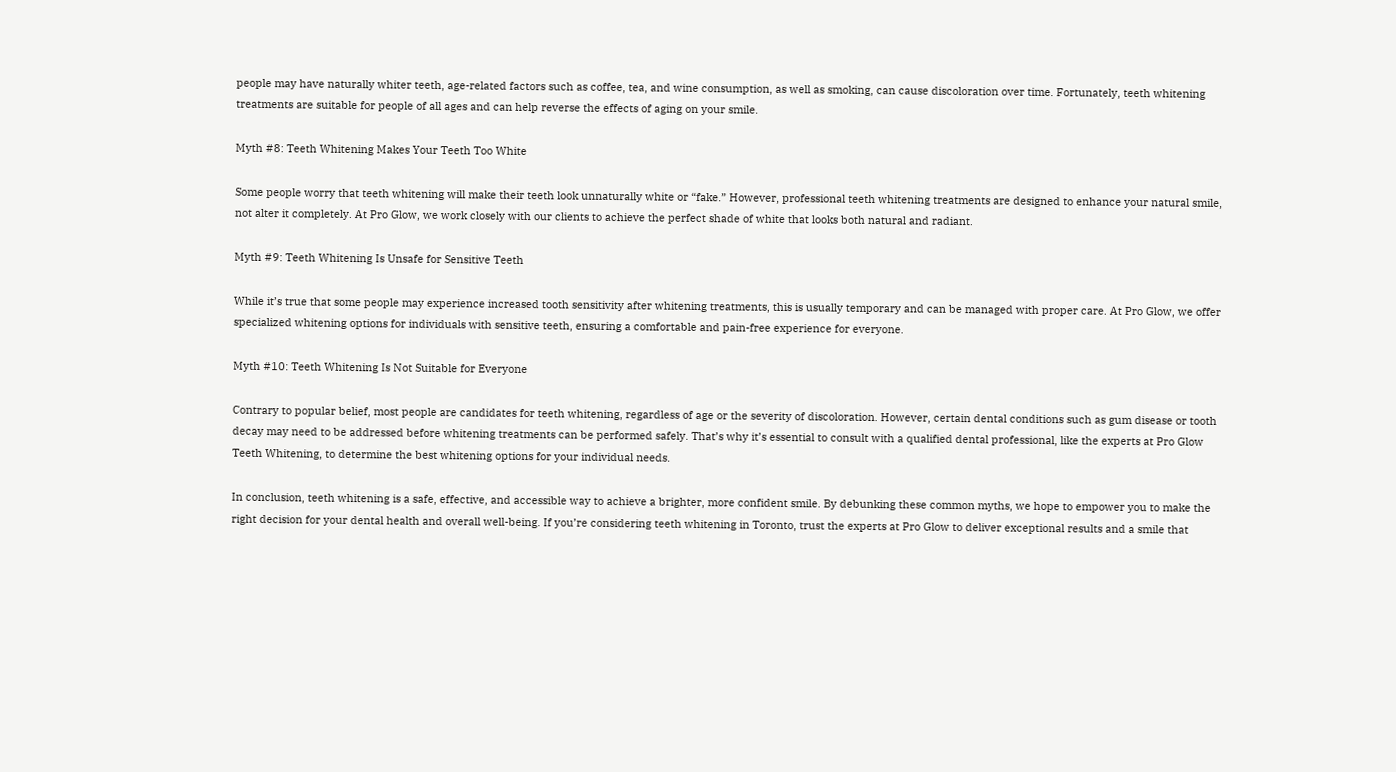people may have naturally whiter teeth, age-related factors such as coffee, tea, and wine consumption, as well as smoking, can cause discoloration over time. Fortunately, teeth whitening treatments are suitable for people of all ages and can help reverse the effects of aging on your smile.

Myth #8: Teeth Whitening Makes Your Teeth Too White

Some people worry that teeth whitening will make their teeth look unnaturally white or “fake.” However, professional teeth whitening treatments are designed to enhance your natural smile, not alter it completely. At Pro Glow, we work closely with our clients to achieve the perfect shade of white that looks both natural and radiant.

Myth #9: Teeth Whitening Is Unsafe for Sensitive Teeth

While it’s true that some people may experience increased tooth sensitivity after whitening treatments, this is usually temporary and can be managed with proper care. At Pro Glow, we offer specialized whitening options for individuals with sensitive teeth, ensuring a comfortable and pain-free experience for everyone.

Myth #10: Teeth Whitening Is Not Suitable for Everyone

Contrary to popular belief, most people are candidates for teeth whitening, regardless of age or the severity of discoloration. However, certain dental conditions such as gum disease or tooth decay may need to be addressed before whitening treatments can be performed safely. That’s why it’s essential to consult with a qualified dental professional, like the experts at Pro Glow Teeth Whitening, to determine the best whitening options for your individual needs.

In conclusion, teeth whitening is a safe, effective, and accessible way to achieve a brighter, more confident smile. By debunking these common myths, we hope to empower you to make the right decision for your dental health and overall well-being. If you’re considering teeth whitening in Toronto, trust the experts at Pro Glow to deliver exceptional results and a smile that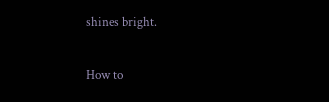shines bright.

How to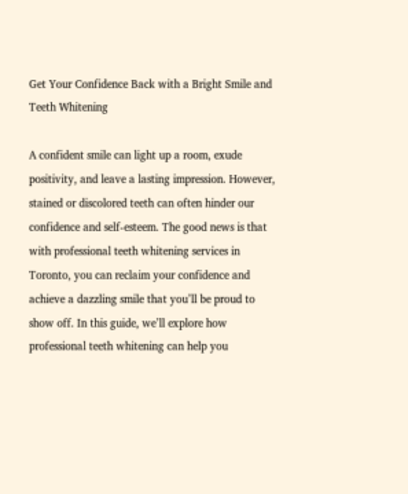Get Your Confidence Back with a Bright Smile and Teeth Whitening

A confident smile can light up a room, exude positivity, and leave a lasting impression. However, stained or discolored teeth can often hinder our confidence and self-esteem. The good news is that with professional teeth whitening services in Toronto, you can reclaim your confidence and achieve a dazzling smile that you’ll be proud to show off. In this guide, we’ll explore how professional teeth whitening can help you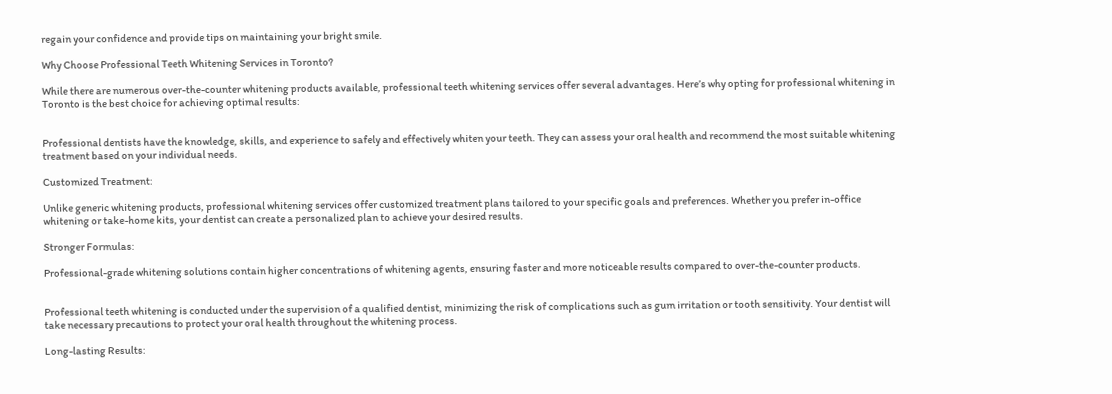regain your confidence and provide tips on maintaining your bright smile.

Why Choose Professional Teeth Whitening Services in Toronto?

While there are numerous over-the-counter whitening products available, professional teeth whitening services offer several advantages. Here’s why opting for professional whitening in Toronto is the best choice for achieving optimal results:


Professional dentists have the knowledge, skills, and experience to safely and effectively whiten your teeth. They can assess your oral health and recommend the most suitable whitening treatment based on your individual needs.

Customized Treatment:

Unlike generic whitening products, professional whitening services offer customized treatment plans tailored to your specific goals and preferences. Whether you prefer in-office whitening or take-home kits, your dentist can create a personalized plan to achieve your desired results.

Stronger Formulas:

Professional-grade whitening solutions contain higher concentrations of whitening agents, ensuring faster and more noticeable results compared to over-the-counter products.


Professional teeth whitening is conducted under the supervision of a qualified dentist, minimizing the risk of complications such as gum irritation or tooth sensitivity. Your dentist will take necessary precautions to protect your oral health throughout the whitening process.

Long-lasting Results: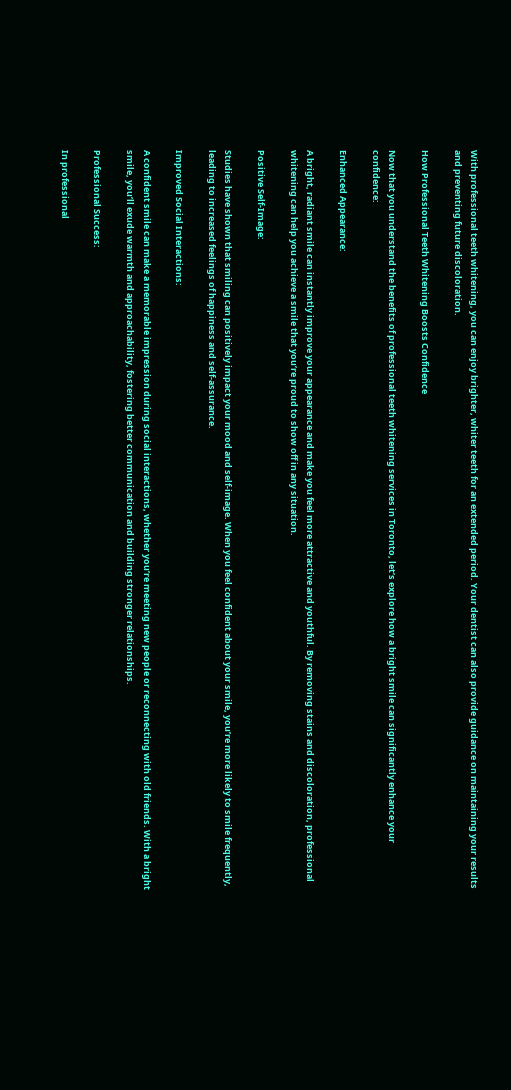With professional teeth whitening, you can enjoy brighter, whiter teeth for an extended period. Your dentist can also provide guidance on maintaining your results and preventing future discoloration.

How Professional Teeth Whitening Boosts Confidence

Now that you understand the benefits of professional teeth whitening services in Toronto, let’s explore how a bright smile can significantly enhance your confidence:

Enhanced Appearance:

A bright, radiant smile can instantly improve your appearance and make you feel more attractive and youthful. By removing stains and discoloration, professional whitening can help you achieve a smile that you’re proud to show off in any situation.

Positive Self-Image:

Studies have shown that smiling can positively impact your mood and self-image. When you feel confident about your smile, you’re more likely to smile frequently, leading to increased feelings of happiness and self-assurance.

Improved Social Interactions:

A confident smile can make a memorable impression during social interactions, whether you’re meeting new people or reconnecting with old friends. With a bright smile, you’ll exude warmth and approachability, fostering better communication and building stronger relationships.

Professional Success:

In professional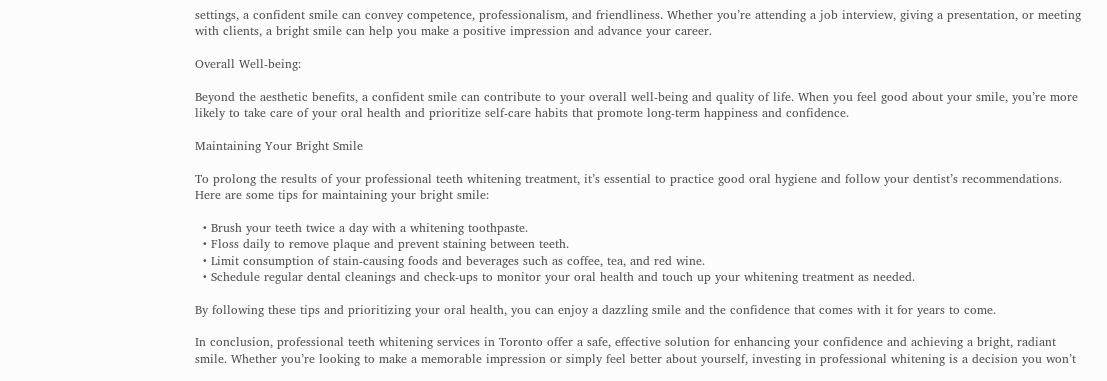settings, a confident smile can convey competence, professionalism, and friendliness. Whether you’re attending a job interview, giving a presentation, or meeting with clients, a bright smile can help you make a positive impression and advance your career.

Overall Well-being:

Beyond the aesthetic benefits, a confident smile can contribute to your overall well-being and quality of life. When you feel good about your smile, you’re more likely to take care of your oral health and prioritize self-care habits that promote long-term happiness and confidence.

Maintaining Your Bright Smile

To prolong the results of your professional teeth whitening treatment, it’s essential to practice good oral hygiene and follow your dentist’s recommendations. Here are some tips for maintaining your bright smile:

  • Brush your teeth twice a day with a whitening toothpaste.
  • Floss daily to remove plaque and prevent staining between teeth.
  • Limit consumption of stain-causing foods and beverages such as coffee, tea, and red wine.
  • Schedule regular dental cleanings and check-ups to monitor your oral health and touch up your whitening treatment as needed.

By following these tips and prioritizing your oral health, you can enjoy a dazzling smile and the confidence that comes with it for years to come.

In conclusion, professional teeth whitening services in Toronto offer a safe, effective solution for enhancing your confidence and achieving a bright, radiant smile. Whether you’re looking to make a memorable impression or simply feel better about yourself, investing in professional whitening is a decision you won’t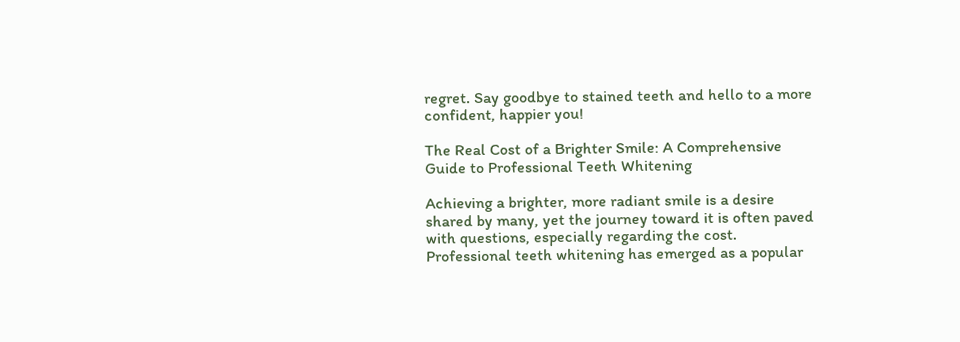regret. Say goodbye to stained teeth and hello to a more confident, happier you!

The Real Cost of a Brighter Smile: A Comprehensive Guide to Professional Teeth Whitening

Achieving a brighter, more radiant smile is a desire shared by many, yet the journey toward it is often paved with questions, especially regarding the cost. Professional teeth whitening has emerged as a popular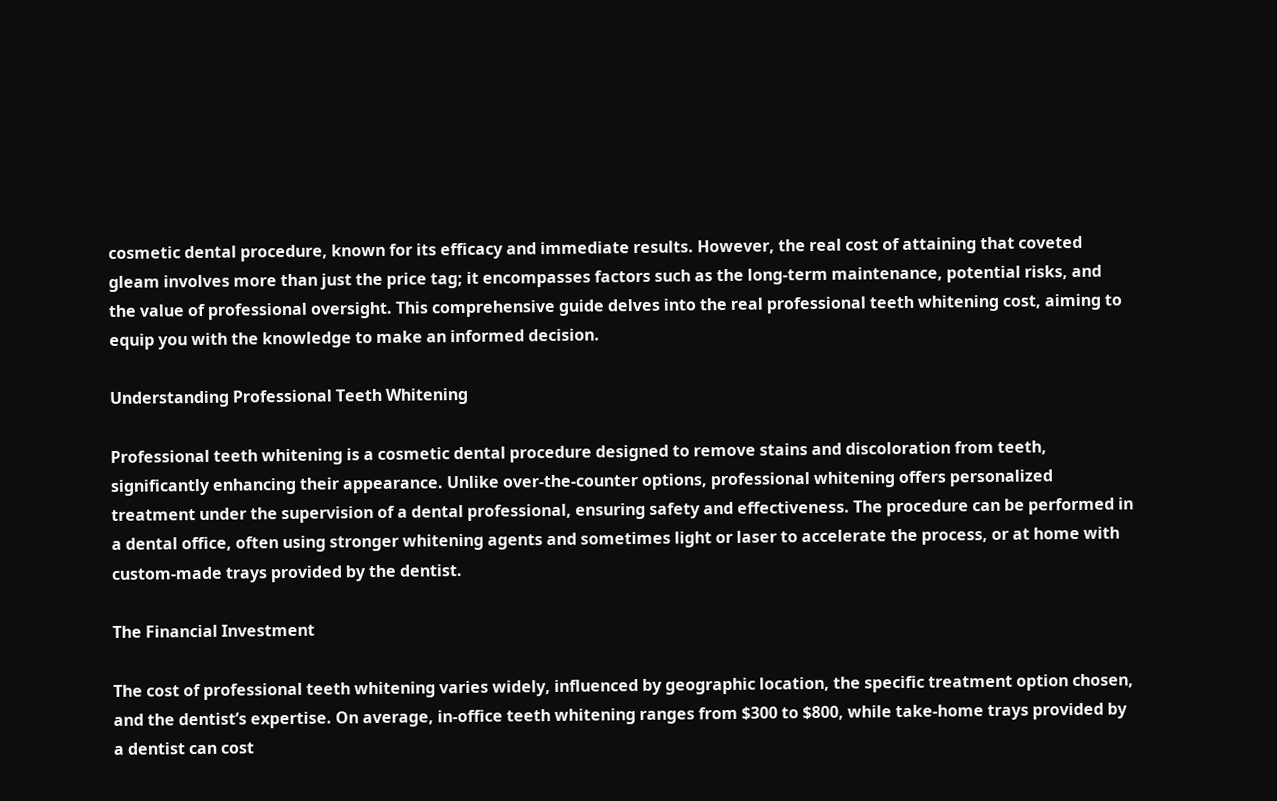cosmetic dental procedure, known for its efficacy and immediate results. However, the real cost of attaining that coveted gleam involves more than just the price tag; it encompasses factors such as the long-term maintenance, potential risks, and the value of professional oversight. This comprehensive guide delves into the real professional teeth whitening cost, aiming to equip you with the knowledge to make an informed decision.

Understanding Professional Teeth Whitening

Professional teeth whitening is a cosmetic dental procedure designed to remove stains and discoloration from teeth, significantly enhancing their appearance. Unlike over-the-counter options, professional whitening offers personalized treatment under the supervision of a dental professional, ensuring safety and effectiveness. The procedure can be performed in a dental office, often using stronger whitening agents and sometimes light or laser to accelerate the process, or at home with custom-made trays provided by the dentist.

The Financial Investment

The cost of professional teeth whitening varies widely, influenced by geographic location, the specific treatment option chosen, and the dentist’s expertise. On average, in-office teeth whitening ranges from $300 to $800, while take-home trays provided by a dentist can cost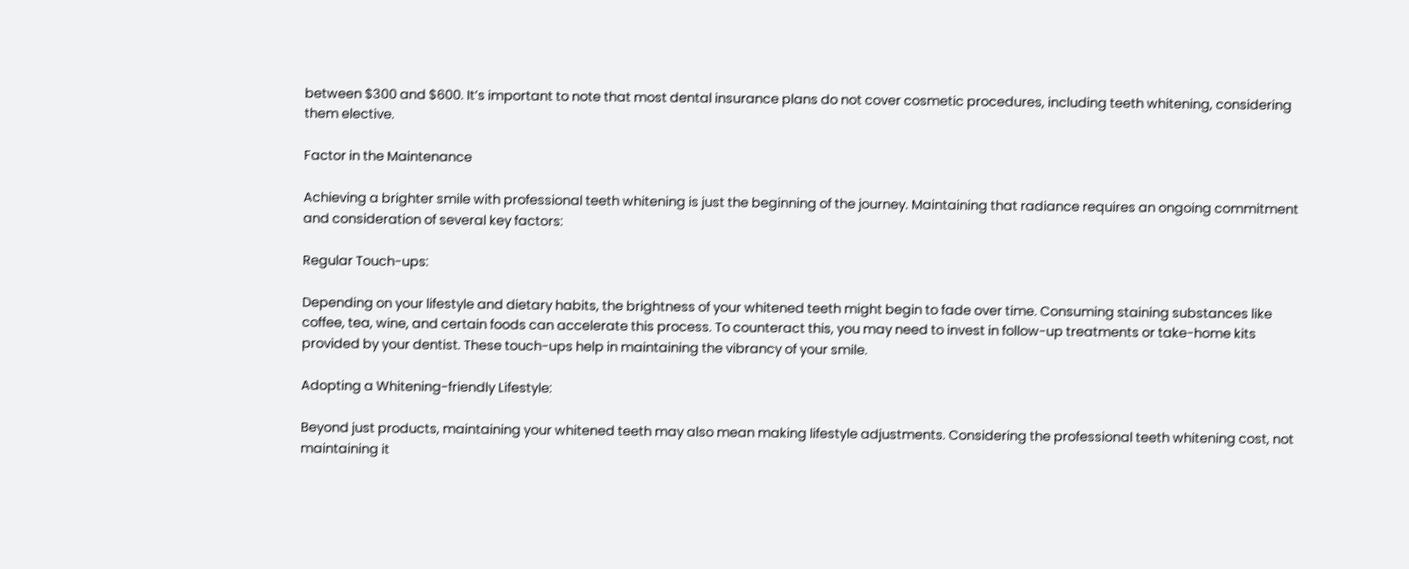between $300 and $600. It’s important to note that most dental insurance plans do not cover cosmetic procedures, including teeth whitening, considering them elective.

Factor in the Maintenance

Achieving a brighter smile with professional teeth whitening is just the beginning of the journey. Maintaining that radiance requires an ongoing commitment and consideration of several key factors:

Regular Touch-ups:

Depending on your lifestyle and dietary habits, the brightness of your whitened teeth might begin to fade over time. Consuming staining substances like coffee, tea, wine, and certain foods can accelerate this process. To counteract this, you may need to invest in follow-up treatments or take-home kits provided by your dentist. These touch-ups help in maintaining the vibrancy of your smile.

Adopting a Whitening-friendly Lifestyle:

Beyond just products, maintaining your whitened teeth may also mean making lifestyle adjustments. Considering the professional teeth whitening cost, not maintaining it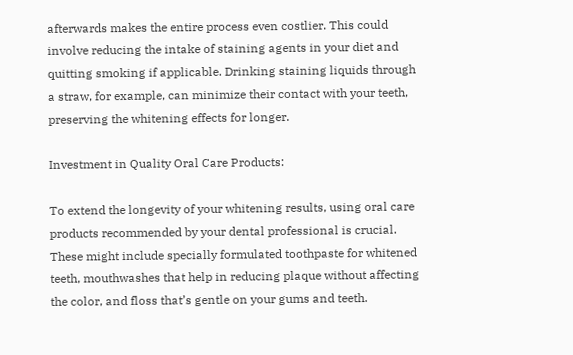afterwards makes the entire process even costlier. This could involve reducing the intake of staining agents in your diet and quitting smoking if applicable. Drinking staining liquids through a straw, for example, can minimize their contact with your teeth, preserving the whitening effects for longer.

Investment in Quality Oral Care Products:

To extend the longevity of your whitening results, using oral care products recommended by your dental professional is crucial. These might include specially formulated toothpaste for whitened teeth, mouthwashes that help in reducing plaque without affecting the color, and floss that’s gentle on your gums and teeth.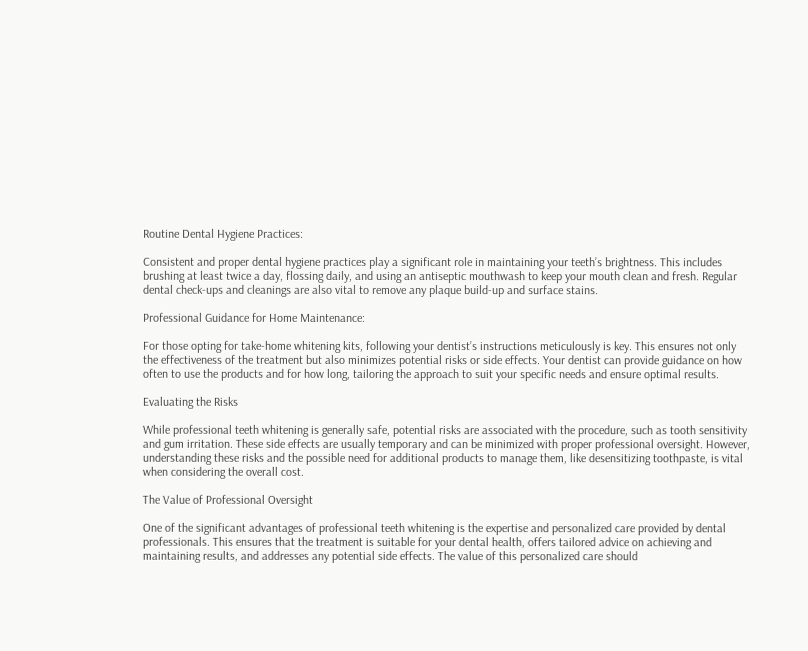Routine Dental Hygiene Practices:

Consistent and proper dental hygiene practices play a significant role in maintaining your teeth’s brightness. This includes brushing at least twice a day, flossing daily, and using an antiseptic mouthwash to keep your mouth clean and fresh. Regular dental check-ups and cleanings are also vital to remove any plaque build-up and surface stains.

Professional Guidance for Home Maintenance:

For those opting for take-home whitening kits, following your dentist’s instructions meticulously is key. This ensures not only the effectiveness of the treatment but also minimizes potential risks or side effects. Your dentist can provide guidance on how often to use the products and for how long, tailoring the approach to suit your specific needs and ensure optimal results.

Evaluating the Risks

While professional teeth whitening is generally safe, potential risks are associated with the procedure, such as tooth sensitivity and gum irritation. These side effects are usually temporary and can be minimized with proper professional oversight. However, understanding these risks and the possible need for additional products to manage them, like desensitizing toothpaste, is vital when considering the overall cost.

The Value of Professional Oversight

One of the significant advantages of professional teeth whitening is the expertise and personalized care provided by dental professionals. This ensures that the treatment is suitable for your dental health, offers tailored advice on achieving and maintaining results, and addresses any potential side effects. The value of this personalized care should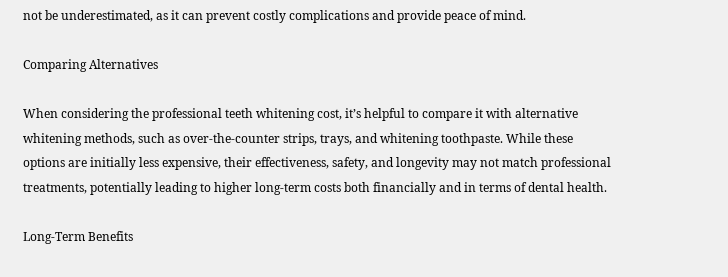not be underestimated, as it can prevent costly complications and provide peace of mind.

Comparing Alternatives

When considering the professional teeth whitening cost, it’s helpful to compare it with alternative whitening methods, such as over-the-counter strips, trays, and whitening toothpaste. While these options are initially less expensive, their effectiveness, safety, and longevity may not match professional treatments, potentially leading to higher long-term costs both financially and in terms of dental health.

Long-Term Benefits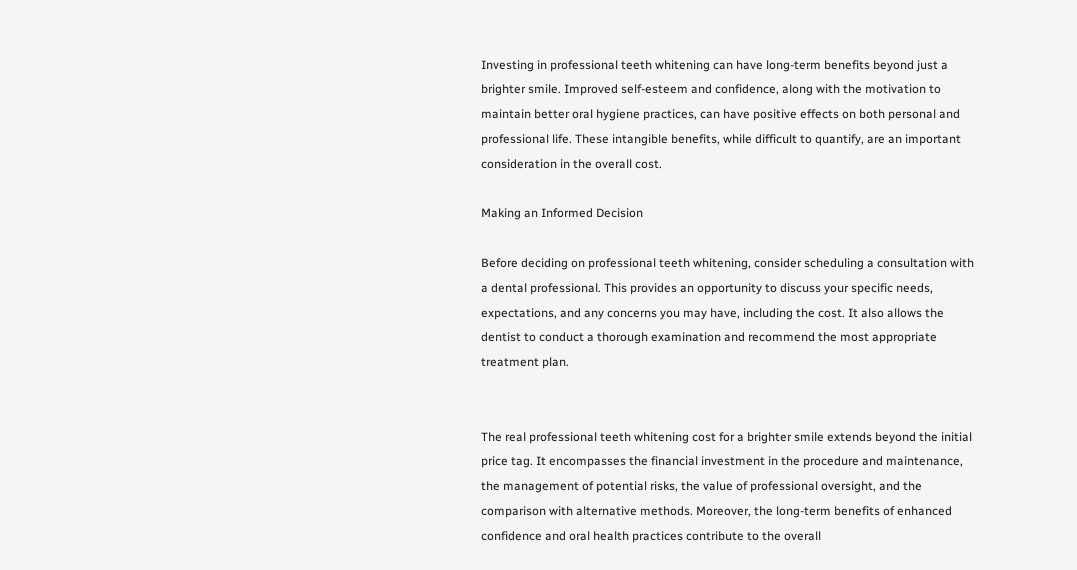Investing in professional teeth whitening can have long-term benefits beyond just a brighter smile. Improved self-esteem and confidence, along with the motivation to maintain better oral hygiene practices, can have positive effects on both personal and professional life. These intangible benefits, while difficult to quantify, are an important consideration in the overall cost.

Making an Informed Decision

Before deciding on professional teeth whitening, consider scheduling a consultation with a dental professional. This provides an opportunity to discuss your specific needs, expectations, and any concerns you may have, including the cost. It also allows the dentist to conduct a thorough examination and recommend the most appropriate treatment plan.


The real professional teeth whitening cost for a brighter smile extends beyond the initial price tag. It encompasses the financial investment in the procedure and maintenance, the management of potential risks, the value of professional oversight, and the comparison with alternative methods. Moreover, the long-term benefits of enhanced confidence and oral health practices contribute to the overall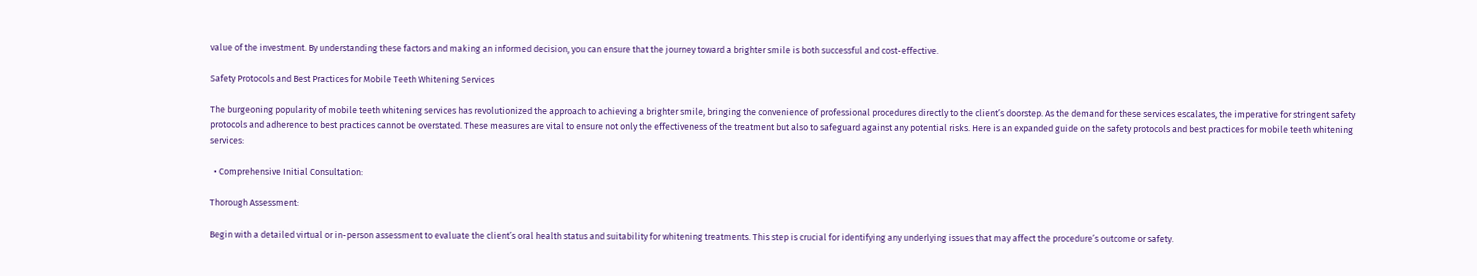value of the investment. By understanding these factors and making an informed decision, you can ensure that the journey toward a brighter smile is both successful and cost-effective.

Safety Protocols and Best Practices for Mobile Teeth Whitening Services

The burgeoning popularity of mobile teeth whitening services has revolutionized the approach to achieving a brighter smile, bringing the convenience of professional procedures directly to the client’s doorstep. As the demand for these services escalates, the imperative for stringent safety protocols and adherence to best practices cannot be overstated. These measures are vital to ensure not only the effectiveness of the treatment but also to safeguard against any potential risks. Here is an expanded guide on the safety protocols and best practices for mobile teeth whitening services:

  • Comprehensive Initial Consultation:

Thorough Assessment:

Begin with a detailed virtual or in-person assessment to evaluate the client’s oral health status and suitability for whitening treatments. This step is crucial for identifying any underlying issues that may affect the procedure’s outcome or safety.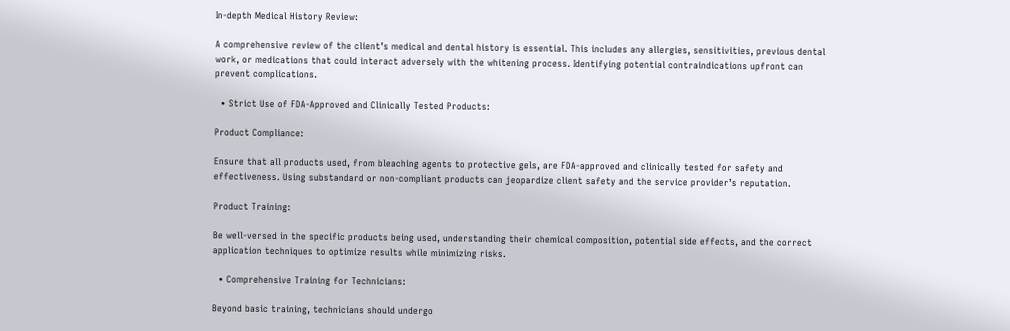In-depth Medical History Review:

A comprehensive review of the client’s medical and dental history is essential. This includes any allergies, sensitivities, previous dental work, or medications that could interact adversely with the whitening process. Identifying potential contraindications upfront can prevent complications.

  • Strict Use of FDA-Approved and Clinically Tested Products:

Product Compliance:

Ensure that all products used, from bleaching agents to protective gels, are FDA-approved and clinically tested for safety and effectiveness. Using substandard or non-compliant products can jeopardize client safety and the service provider’s reputation.

Product Training:

Be well-versed in the specific products being used, understanding their chemical composition, potential side effects, and the correct application techniques to optimize results while minimizing risks.

  • Comprehensive Training for Technicians:

Beyond basic training, technicians should undergo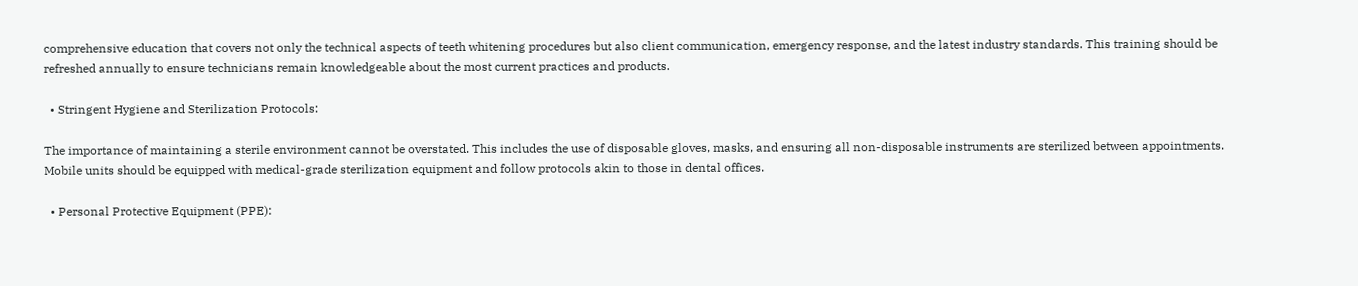comprehensive education that covers not only the technical aspects of teeth whitening procedures but also client communication, emergency response, and the latest industry standards. This training should be refreshed annually to ensure technicians remain knowledgeable about the most current practices and products.

  • Stringent Hygiene and Sterilization Protocols:

The importance of maintaining a sterile environment cannot be overstated. This includes the use of disposable gloves, masks, and ensuring all non-disposable instruments are sterilized between appointments. Mobile units should be equipped with medical-grade sterilization equipment and follow protocols akin to those in dental offices.

  • Personal Protective Equipment (PPE):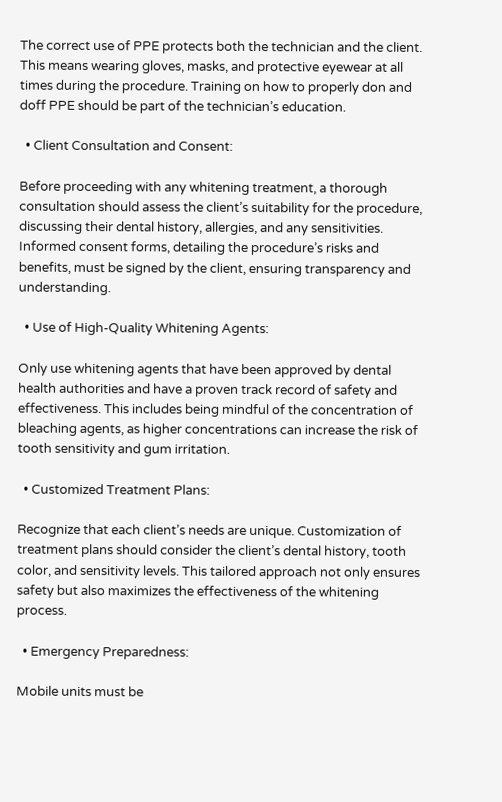The correct use of PPE protects both the technician and the client. This means wearing gloves, masks, and protective eyewear at all times during the procedure. Training on how to properly don and doff PPE should be part of the technician’s education.

  • Client Consultation and Consent:

Before proceeding with any whitening treatment, a thorough consultation should assess the client’s suitability for the procedure, discussing their dental history, allergies, and any sensitivities. Informed consent forms, detailing the procedure’s risks and benefits, must be signed by the client, ensuring transparency and understanding.

  • Use of High-Quality Whitening Agents:

Only use whitening agents that have been approved by dental health authorities and have a proven track record of safety and effectiveness. This includes being mindful of the concentration of bleaching agents, as higher concentrations can increase the risk of tooth sensitivity and gum irritation.

  • Customized Treatment Plans:

Recognize that each client’s needs are unique. Customization of treatment plans should consider the client’s dental history, tooth color, and sensitivity levels. This tailored approach not only ensures safety but also maximizes the effectiveness of the whitening process.

  • Emergency Preparedness:

Mobile units must be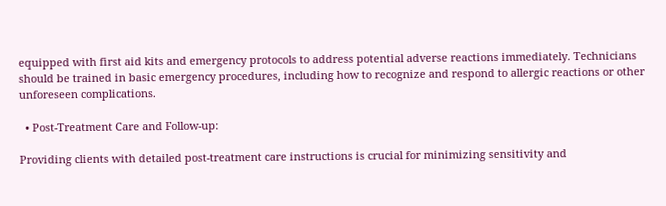equipped with first aid kits and emergency protocols to address potential adverse reactions immediately. Technicians should be trained in basic emergency procedures, including how to recognize and respond to allergic reactions or other unforeseen complications.

  • Post-Treatment Care and Follow-up:

Providing clients with detailed post-treatment care instructions is crucial for minimizing sensitivity and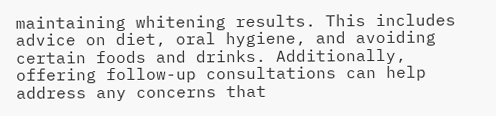maintaining whitening results. This includes advice on diet, oral hygiene, and avoiding certain foods and drinks. Additionally, offering follow-up consultations can help address any concerns that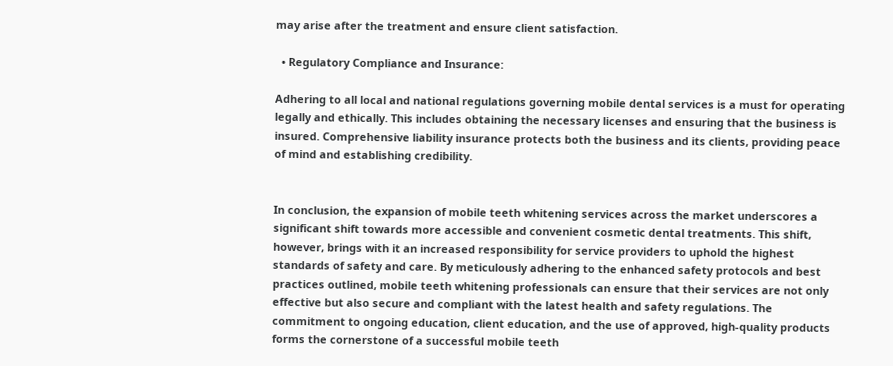may arise after the treatment and ensure client satisfaction.

  • Regulatory Compliance and Insurance:

Adhering to all local and national regulations governing mobile dental services is a must for operating legally and ethically. This includes obtaining the necessary licenses and ensuring that the business is insured. Comprehensive liability insurance protects both the business and its clients, providing peace of mind and establishing credibility.


In conclusion, the expansion of mobile teeth whitening services across the market underscores a significant shift towards more accessible and convenient cosmetic dental treatments. This shift, however, brings with it an increased responsibility for service providers to uphold the highest standards of safety and care. By meticulously adhering to the enhanced safety protocols and best practices outlined, mobile teeth whitening professionals can ensure that their services are not only effective but also secure and compliant with the latest health and safety regulations. The commitment to ongoing education, client education, and the use of approved, high-quality products forms the cornerstone of a successful mobile teeth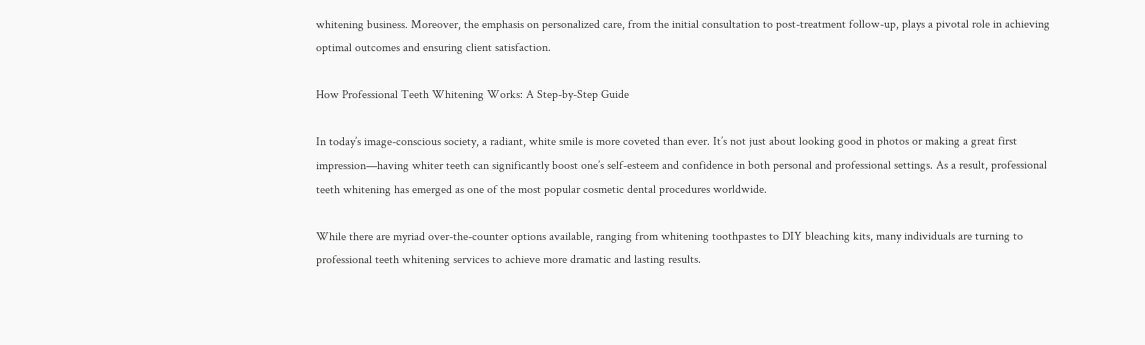whitening business. Moreover, the emphasis on personalized care, from the initial consultation to post-treatment follow-up, plays a pivotal role in achieving optimal outcomes and ensuring client satisfaction.

How Professional Teeth Whitening Works: A Step-by-Step Guide

In today’s image-conscious society, a radiant, white smile is more coveted than ever. It’s not just about looking good in photos or making a great first impression—having whiter teeth can significantly boost one’s self-esteem and confidence in both personal and professional settings. As a result, professional teeth whitening has emerged as one of the most popular cosmetic dental procedures worldwide.

While there are myriad over-the-counter options available, ranging from whitening toothpastes to DIY bleaching kits, many individuals are turning to professional teeth whitening services to achieve more dramatic and lasting results.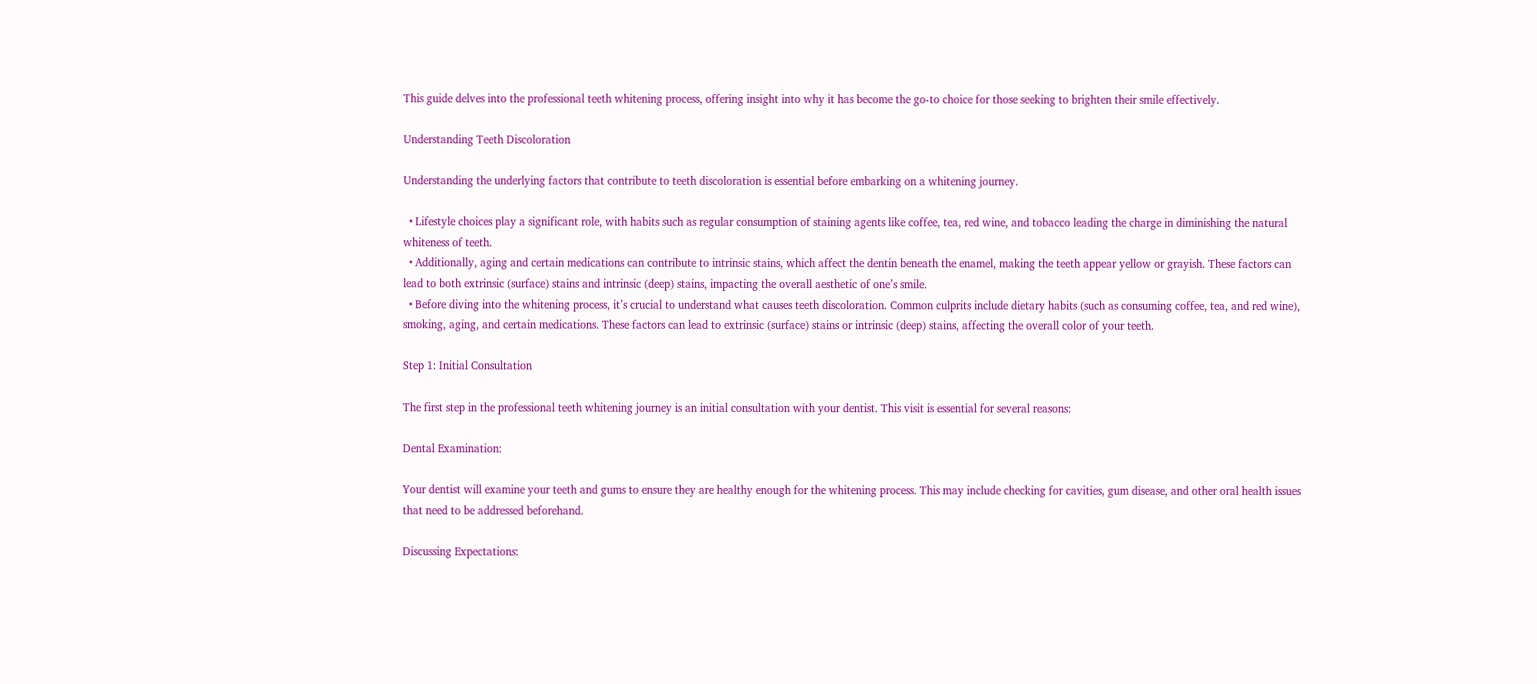This guide delves into the professional teeth whitening process, offering insight into why it has become the go-to choice for those seeking to brighten their smile effectively.

Understanding Teeth Discoloration

Understanding the underlying factors that contribute to teeth discoloration is essential before embarking on a whitening journey.

  • Lifestyle choices play a significant role, with habits such as regular consumption of staining agents like coffee, tea, red wine, and tobacco leading the charge in diminishing the natural whiteness of teeth.
  • Additionally, aging and certain medications can contribute to intrinsic stains, which affect the dentin beneath the enamel, making the teeth appear yellow or grayish. These factors can lead to both extrinsic (surface) stains and intrinsic (deep) stains, impacting the overall aesthetic of one’s smile.
  • Before diving into the whitening process, it’s crucial to understand what causes teeth discoloration. Common culprits include dietary habits (such as consuming coffee, tea, and red wine), smoking, aging, and certain medications. These factors can lead to extrinsic (surface) stains or intrinsic (deep) stains, affecting the overall color of your teeth.

Step 1: Initial Consultation

The first step in the professional teeth whitening journey is an initial consultation with your dentist. This visit is essential for several reasons:

Dental Examination:

Your dentist will examine your teeth and gums to ensure they are healthy enough for the whitening process. This may include checking for cavities, gum disease, and other oral health issues that need to be addressed beforehand.

Discussing Expectations: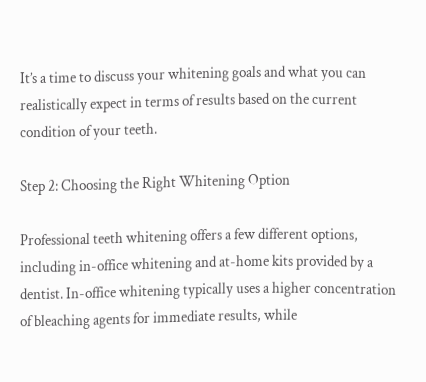It’s a time to discuss your whitening goals and what you can realistically expect in terms of results based on the current condition of your teeth.

Step 2: Choosing the Right Whitening Option

Professional teeth whitening offers a few different options, including in-office whitening and at-home kits provided by a dentist. In-office whitening typically uses a higher concentration of bleaching agents for immediate results, while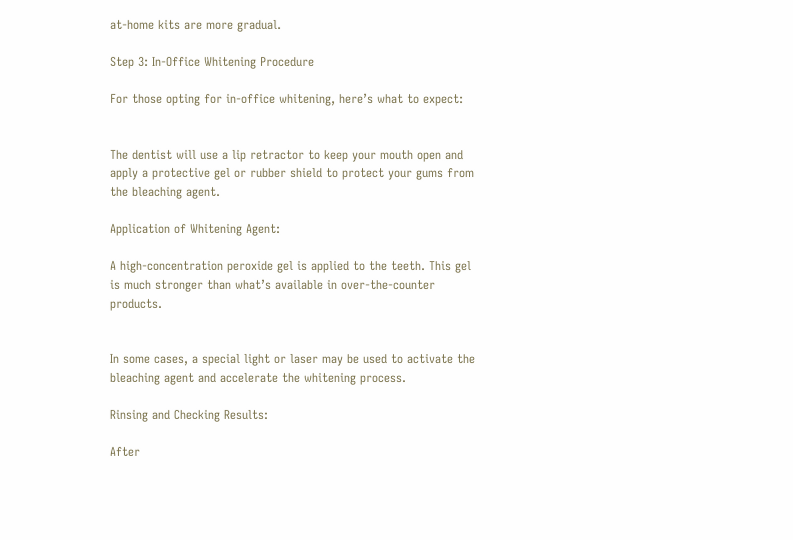at-home kits are more gradual.

Step 3: In-Office Whitening Procedure

For those opting for in-office whitening, here’s what to expect:


The dentist will use a lip retractor to keep your mouth open and apply a protective gel or rubber shield to protect your gums from the bleaching agent.

Application of Whitening Agent:

A high-concentration peroxide gel is applied to the teeth. This gel is much stronger than what’s available in over-the-counter products.


In some cases, a special light or laser may be used to activate the bleaching agent and accelerate the whitening process.

Rinsing and Checking Results:

After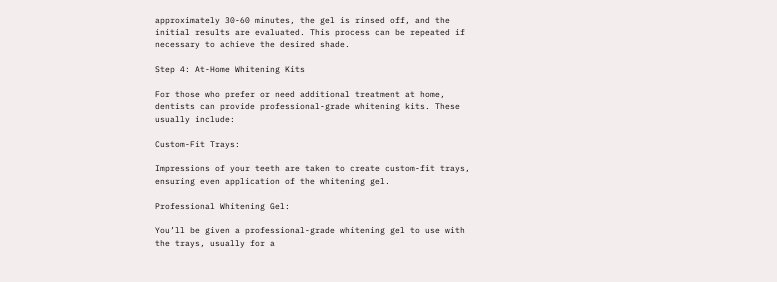approximately 30-60 minutes, the gel is rinsed off, and the initial results are evaluated. This process can be repeated if necessary to achieve the desired shade.

Step 4: At-Home Whitening Kits

For those who prefer or need additional treatment at home, dentists can provide professional-grade whitening kits. These usually include:

Custom-Fit Trays:

Impressions of your teeth are taken to create custom-fit trays, ensuring even application of the whitening gel.

Professional Whitening Gel:

You’ll be given a professional-grade whitening gel to use with the trays, usually for a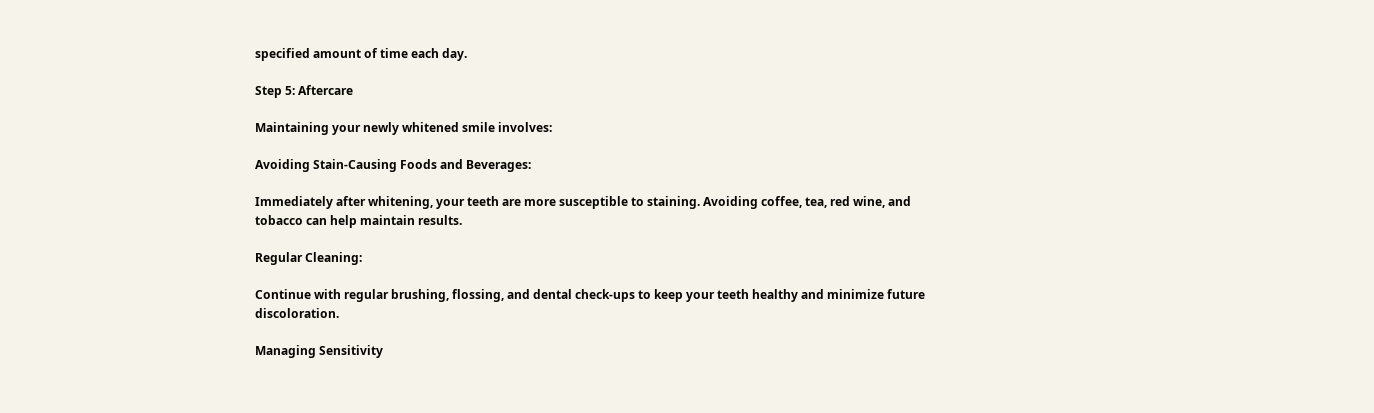specified amount of time each day.

Step 5: Aftercare

Maintaining your newly whitened smile involves:

Avoiding Stain-Causing Foods and Beverages:

Immediately after whitening, your teeth are more susceptible to staining. Avoiding coffee, tea, red wine, and tobacco can help maintain results.

Regular Cleaning:

Continue with regular brushing, flossing, and dental check-ups to keep your teeth healthy and minimize future discoloration.

Managing Sensitivity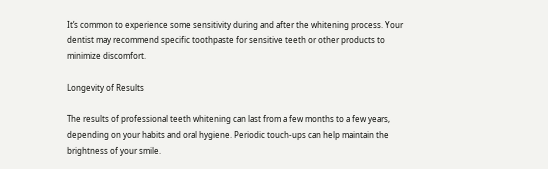It’s common to experience some sensitivity during and after the whitening process. Your dentist may recommend specific toothpaste for sensitive teeth or other products to minimize discomfort.

Longevity of Results

The results of professional teeth whitening can last from a few months to a few years, depending on your habits and oral hygiene. Periodic touch-ups can help maintain the brightness of your smile.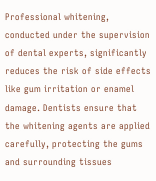Professional whitening, conducted under the supervision of dental experts, significantly reduces the risk of side effects like gum irritation or enamel damage. Dentists ensure that the whitening agents are applied carefully, protecting the gums and surrounding tissues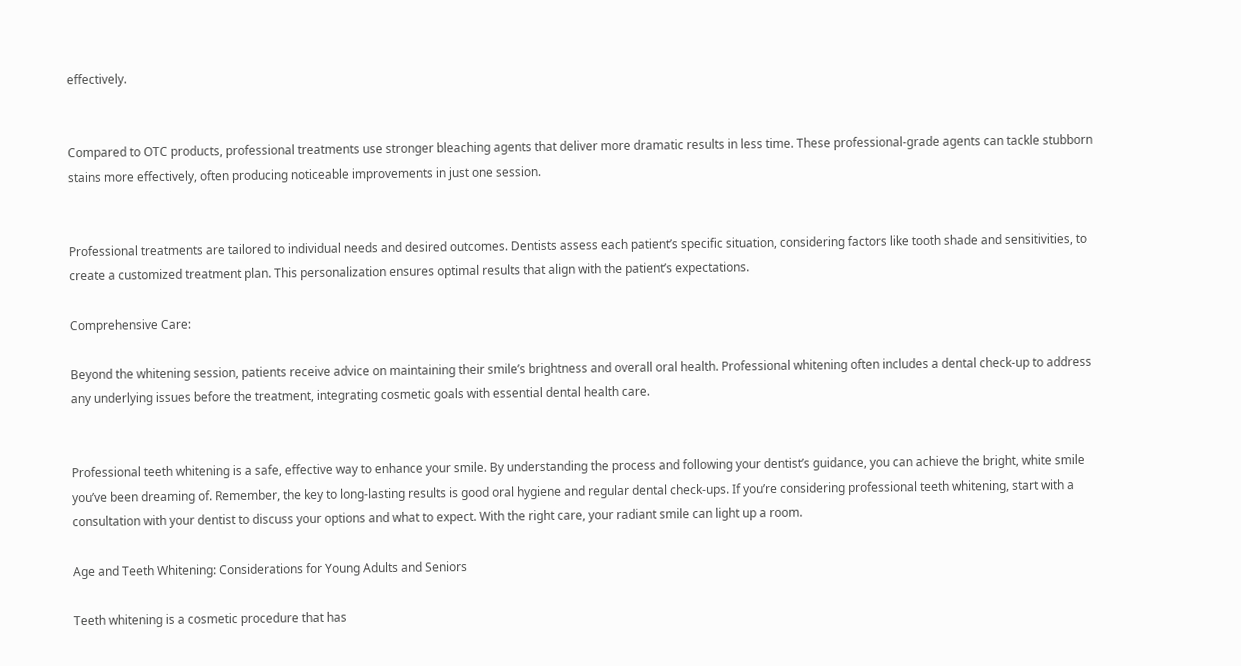effectively.


Compared to OTC products, professional treatments use stronger bleaching agents that deliver more dramatic results in less time. These professional-grade agents can tackle stubborn stains more effectively, often producing noticeable improvements in just one session.


Professional treatments are tailored to individual needs and desired outcomes. Dentists assess each patient’s specific situation, considering factors like tooth shade and sensitivities, to create a customized treatment plan. This personalization ensures optimal results that align with the patient’s expectations.

Comprehensive Care:

Beyond the whitening session, patients receive advice on maintaining their smile’s brightness and overall oral health. Professional whitening often includes a dental check-up to address any underlying issues before the treatment, integrating cosmetic goals with essential dental health care.


Professional teeth whitening is a safe, effective way to enhance your smile. By understanding the process and following your dentist’s guidance, you can achieve the bright, white smile you’ve been dreaming of. Remember, the key to long-lasting results is good oral hygiene and regular dental check-ups. If you’re considering professional teeth whitening, start with a consultation with your dentist to discuss your options and what to expect. With the right care, your radiant smile can light up a room.

Age and Teeth Whitening: Considerations for Young Adults and Seniors

Teeth whitening is a cosmetic procedure that has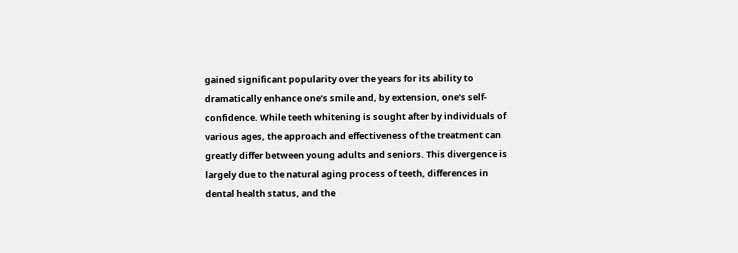gained significant popularity over the years for its ability to dramatically enhance one’s smile and, by extension, one’s self-confidence. While teeth whitening is sought after by individuals of various ages, the approach and effectiveness of the treatment can greatly differ between young adults and seniors. This divergence is largely due to the natural aging process of teeth, differences in dental health status, and the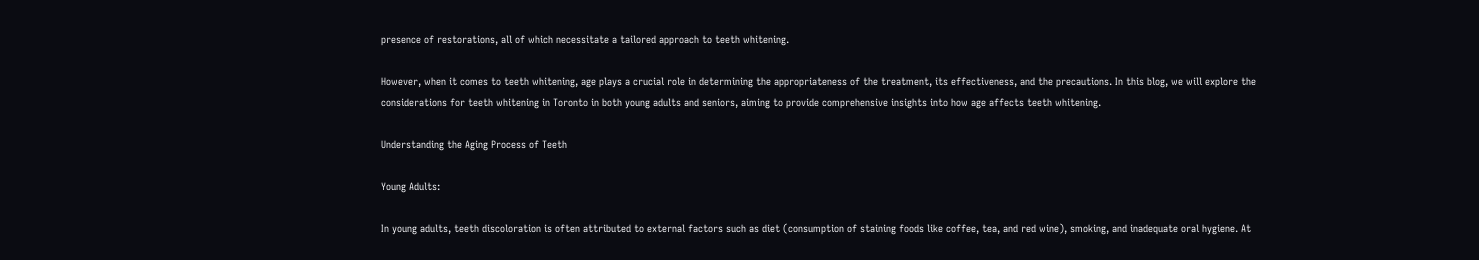presence of restorations, all of which necessitate a tailored approach to teeth whitening.

However, when it comes to teeth whitening, age plays a crucial role in determining the appropriateness of the treatment, its effectiveness, and the precautions. In this blog, we will explore the considerations for teeth whitening in Toronto in both young adults and seniors, aiming to provide comprehensive insights into how age affects teeth whitening.

Understanding the Aging Process of Teeth

Young Adults:

In young adults, teeth discoloration is often attributed to external factors such as diet (consumption of staining foods like coffee, tea, and red wine), smoking, and inadequate oral hygiene. At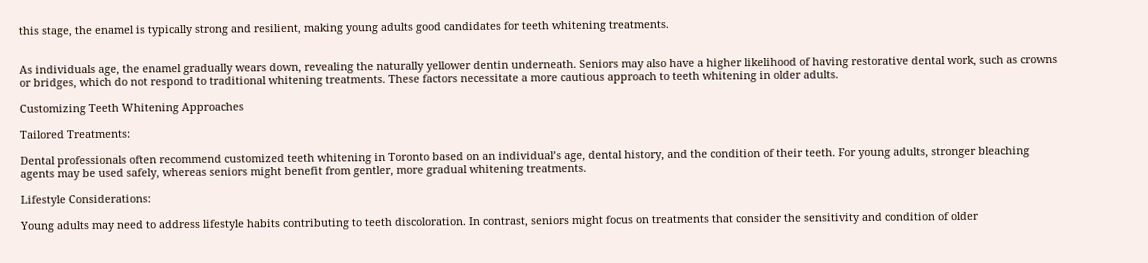this stage, the enamel is typically strong and resilient, making young adults good candidates for teeth whitening treatments.


As individuals age, the enamel gradually wears down, revealing the naturally yellower dentin underneath. Seniors may also have a higher likelihood of having restorative dental work, such as crowns or bridges, which do not respond to traditional whitening treatments. These factors necessitate a more cautious approach to teeth whitening in older adults.

Customizing Teeth Whitening Approaches

Tailored Treatments:

Dental professionals often recommend customized teeth whitening in Toronto based on an individual’s age, dental history, and the condition of their teeth. For young adults, stronger bleaching agents may be used safely, whereas seniors might benefit from gentler, more gradual whitening treatments.

Lifestyle Considerations:

Young adults may need to address lifestyle habits contributing to teeth discoloration. In contrast, seniors might focus on treatments that consider the sensitivity and condition of older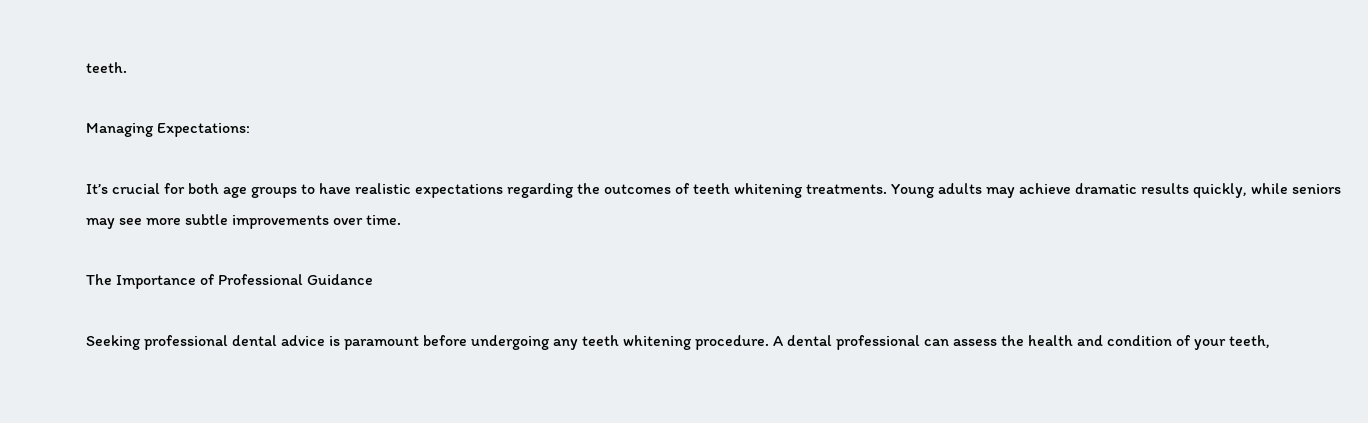teeth.

Managing Expectations:

It’s crucial for both age groups to have realistic expectations regarding the outcomes of teeth whitening treatments. Young adults may achieve dramatic results quickly, while seniors may see more subtle improvements over time.

The Importance of Professional Guidance

Seeking professional dental advice is paramount before undergoing any teeth whitening procedure. A dental professional can assess the health and condition of your teeth,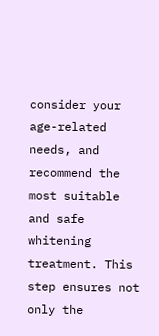consider your age-related needs, and recommend the most suitable and safe whitening treatment. This step ensures not only the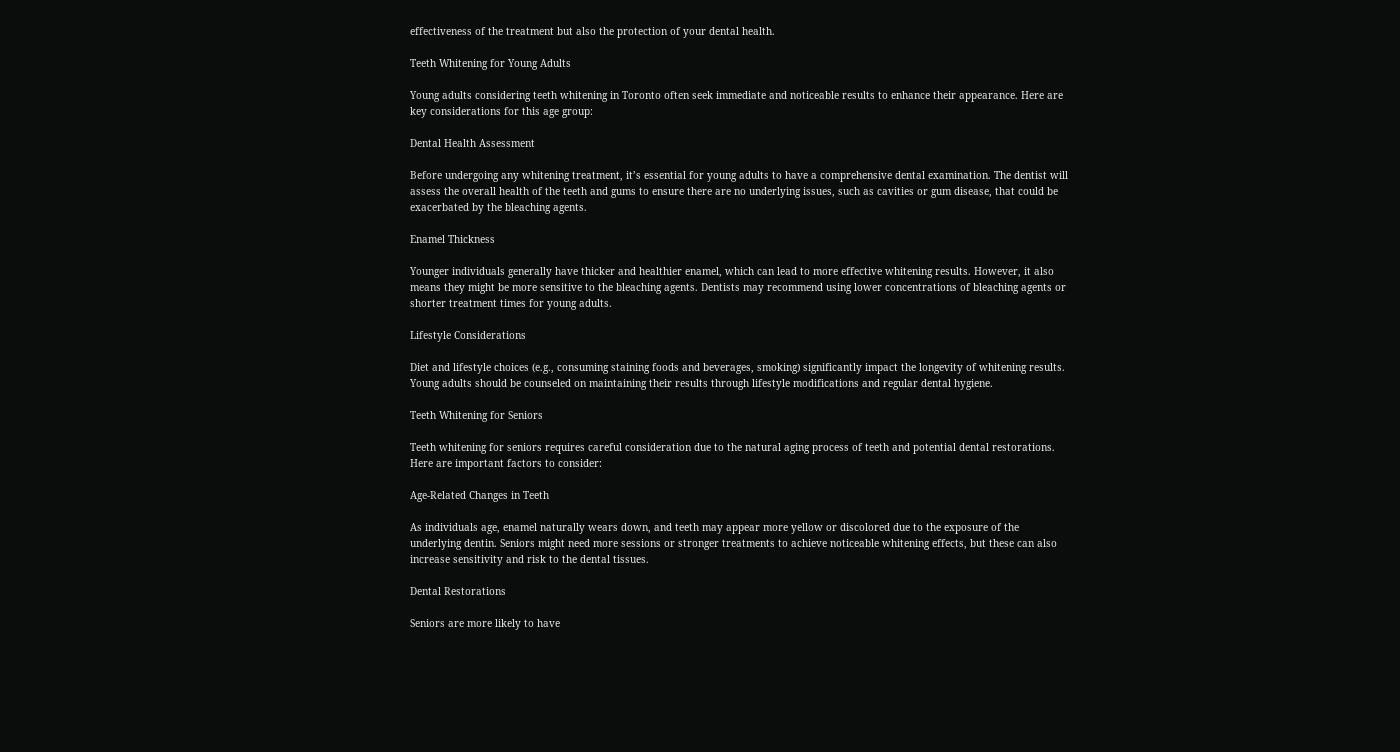effectiveness of the treatment but also the protection of your dental health.

Teeth Whitening for Young Adults

Young adults considering teeth whitening in Toronto often seek immediate and noticeable results to enhance their appearance. Here are key considerations for this age group:

Dental Health Assessment

Before undergoing any whitening treatment, it’s essential for young adults to have a comprehensive dental examination. The dentist will assess the overall health of the teeth and gums to ensure there are no underlying issues, such as cavities or gum disease, that could be exacerbated by the bleaching agents.

Enamel Thickness

Younger individuals generally have thicker and healthier enamel, which can lead to more effective whitening results. However, it also means they might be more sensitive to the bleaching agents. Dentists may recommend using lower concentrations of bleaching agents or shorter treatment times for young adults.

Lifestyle Considerations

Diet and lifestyle choices (e.g., consuming staining foods and beverages, smoking) significantly impact the longevity of whitening results. Young adults should be counseled on maintaining their results through lifestyle modifications and regular dental hygiene.

Teeth Whitening for Seniors

Teeth whitening for seniors requires careful consideration due to the natural aging process of teeth and potential dental restorations. Here are important factors to consider:

Age-Related Changes in Teeth

As individuals age, enamel naturally wears down, and teeth may appear more yellow or discolored due to the exposure of the underlying dentin. Seniors might need more sessions or stronger treatments to achieve noticeable whitening effects, but these can also increase sensitivity and risk to the dental tissues.

Dental Restorations

Seniors are more likely to have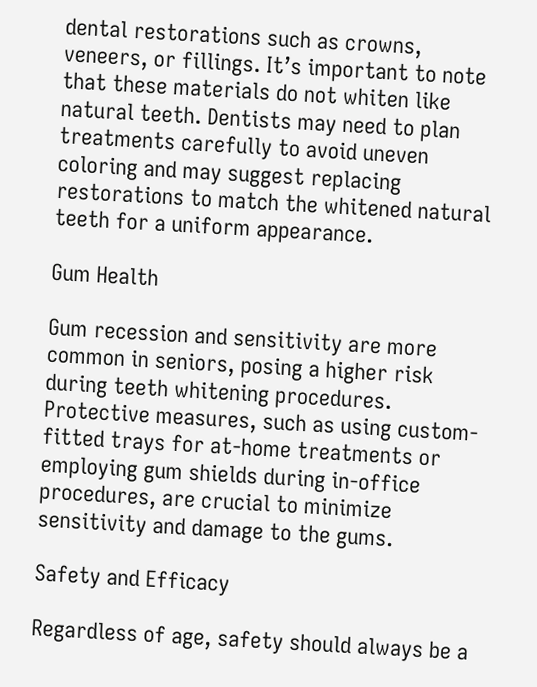dental restorations such as crowns, veneers, or fillings. It’s important to note that these materials do not whiten like natural teeth. Dentists may need to plan treatments carefully to avoid uneven coloring and may suggest replacing restorations to match the whitened natural teeth for a uniform appearance.

Gum Health

Gum recession and sensitivity are more common in seniors, posing a higher risk during teeth whitening procedures. Protective measures, such as using custom-fitted trays for at-home treatments or employing gum shields during in-office procedures, are crucial to minimize sensitivity and damage to the gums.

Safety and Efficacy

Regardless of age, safety should always be a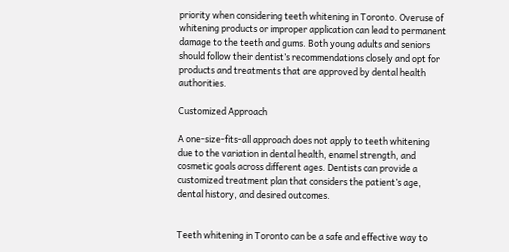priority when considering teeth whitening in Toronto. Overuse of whitening products or improper application can lead to permanent damage to the teeth and gums. Both young adults and seniors should follow their dentist’s recommendations closely and opt for products and treatments that are approved by dental health authorities.

Customized Approach

A one-size-fits-all approach does not apply to teeth whitening due to the variation in dental health, enamel strength, and cosmetic goals across different ages. Dentists can provide a customized treatment plan that considers the patient’s age, dental history, and desired outcomes.


Teeth whitening in Toronto can be a safe and effective way to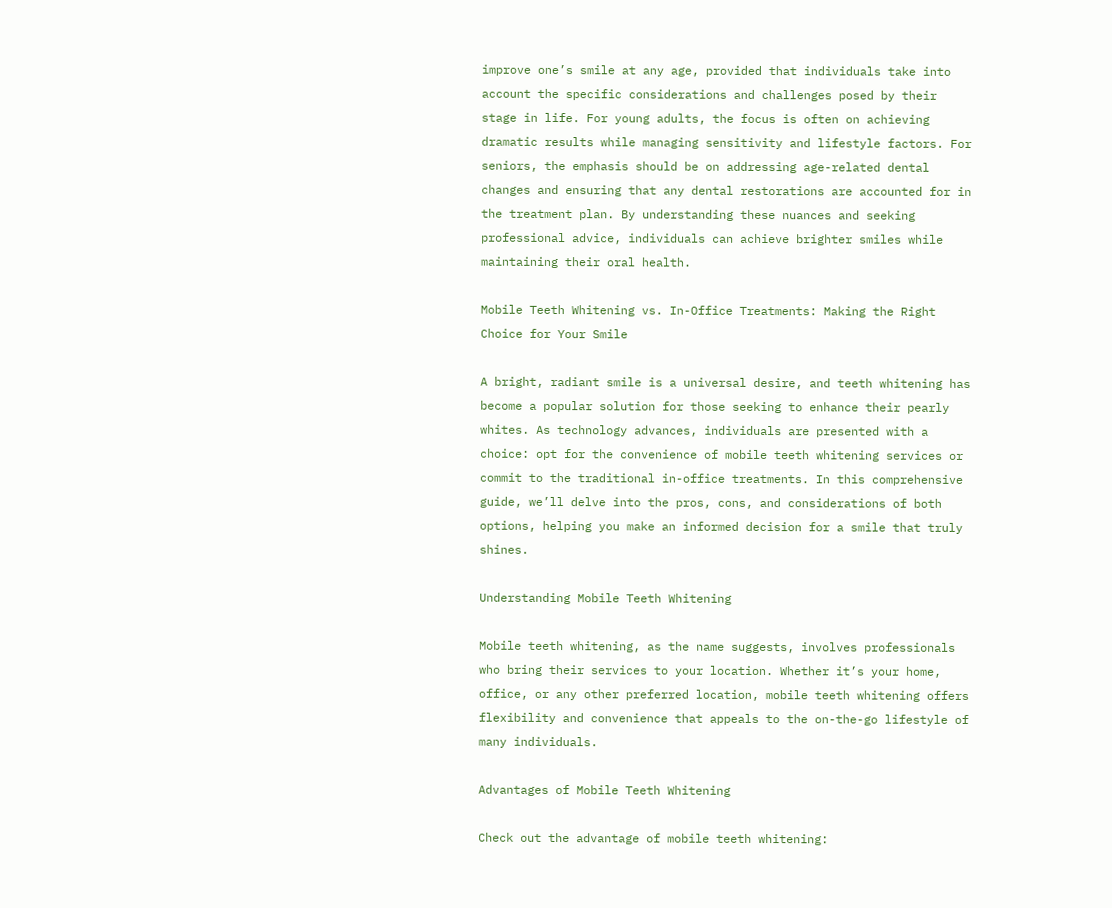improve one’s smile at any age, provided that individuals take into account the specific considerations and challenges posed by their stage in life. For young adults, the focus is often on achieving dramatic results while managing sensitivity and lifestyle factors. For seniors, the emphasis should be on addressing age-related dental changes and ensuring that any dental restorations are accounted for in the treatment plan. By understanding these nuances and seeking professional advice, individuals can achieve brighter smiles while maintaining their oral health.

Mobile Teeth Whitening vs. In-Office Treatments: Making the Right Choice for Your Smile

A bright, radiant smile is a universal desire, and teeth whitening has become a popular solution for those seeking to enhance their pearly whites. As technology advances, individuals are presented with a choice: opt for the convenience of mobile teeth whitening services or commit to the traditional in-office treatments. In this comprehensive guide, we’ll delve into the pros, cons, and considerations of both options, helping you make an informed decision for a smile that truly shines.

Understanding Mobile Teeth Whitening

Mobile teeth whitening, as the name suggests, involves professionals who bring their services to your location. Whether it’s your home, office, or any other preferred location, mobile teeth whitening offers flexibility and convenience that appeals to the on-the-go lifestyle of many individuals.

Advantages of Mobile Teeth Whitening

Check out the advantage of mobile teeth whitening: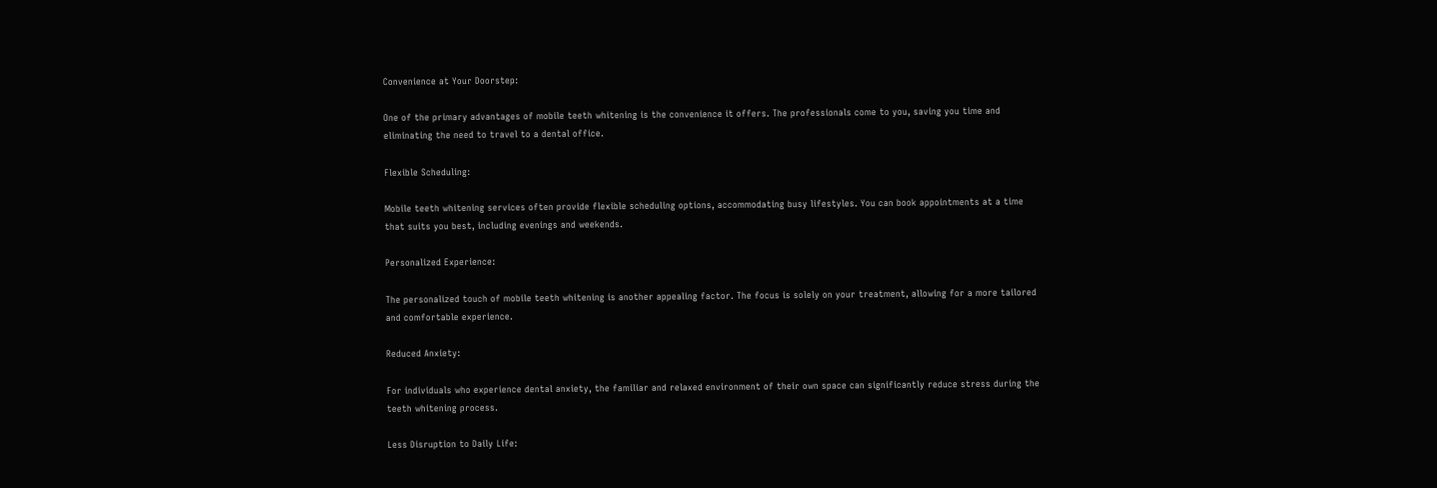Convenience at Your Doorstep:

One of the primary advantages of mobile teeth whitening is the convenience it offers. The professionals come to you, saving you time and eliminating the need to travel to a dental office.

Flexible Scheduling:

Mobile teeth whitening services often provide flexible scheduling options, accommodating busy lifestyles. You can book appointments at a time that suits you best, including evenings and weekends.

Personalized Experience:

The personalized touch of mobile teeth whitening is another appealing factor. The focus is solely on your treatment, allowing for a more tailored and comfortable experience.

Reduced Anxiety:

For individuals who experience dental anxiety, the familiar and relaxed environment of their own space can significantly reduce stress during the teeth whitening process.

Less Disruption to Daily Life: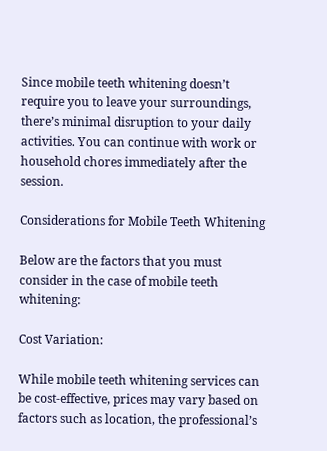Since mobile teeth whitening doesn’t require you to leave your surroundings, there’s minimal disruption to your daily activities. You can continue with work or household chores immediately after the session.

Considerations for Mobile Teeth Whitening

Below are the factors that you must consider in the case of mobile teeth whitening:

Cost Variation:

While mobile teeth whitening services can be cost-effective, prices may vary based on factors such as location, the professional’s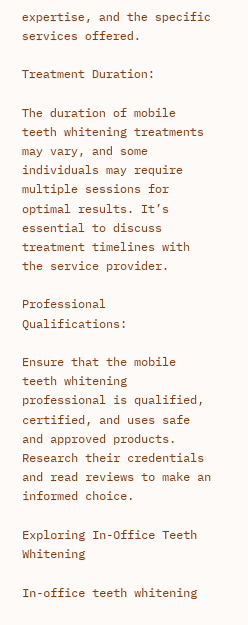expertise, and the specific services offered.

Treatment Duration:

The duration of mobile teeth whitening treatments may vary, and some individuals may require multiple sessions for optimal results. It’s essential to discuss treatment timelines with the service provider.

Professional Qualifications:

Ensure that the mobile teeth whitening professional is qualified, certified, and uses safe and approved products. Research their credentials and read reviews to make an informed choice.

Exploring In-Office Teeth Whitening

In-office teeth whitening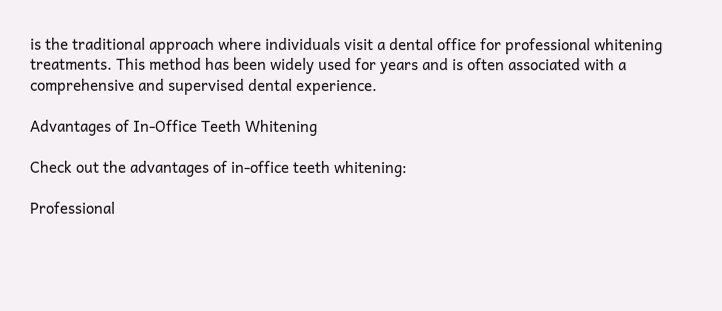is the traditional approach where individuals visit a dental office for professional whitening treatments. This method has been widely used for years and is often associated with a comprehensive and supervised dental experience.

Advantages of In-Office Teeth Whitening

Check out the advantages of in-office teeth whitening:

Professional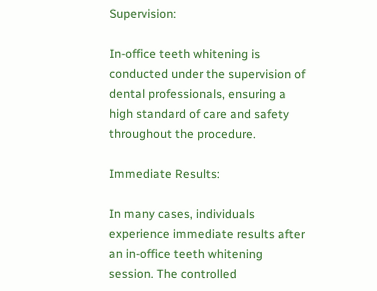Supervision:

In-office teeth whitening is conducted under the supervision of dental professionals, ensuring a high standard of care and safety throughout the procedure.

Immediate Results:

In many cases, individuals experience immediate results after an in-office teeth whitening session. The controlled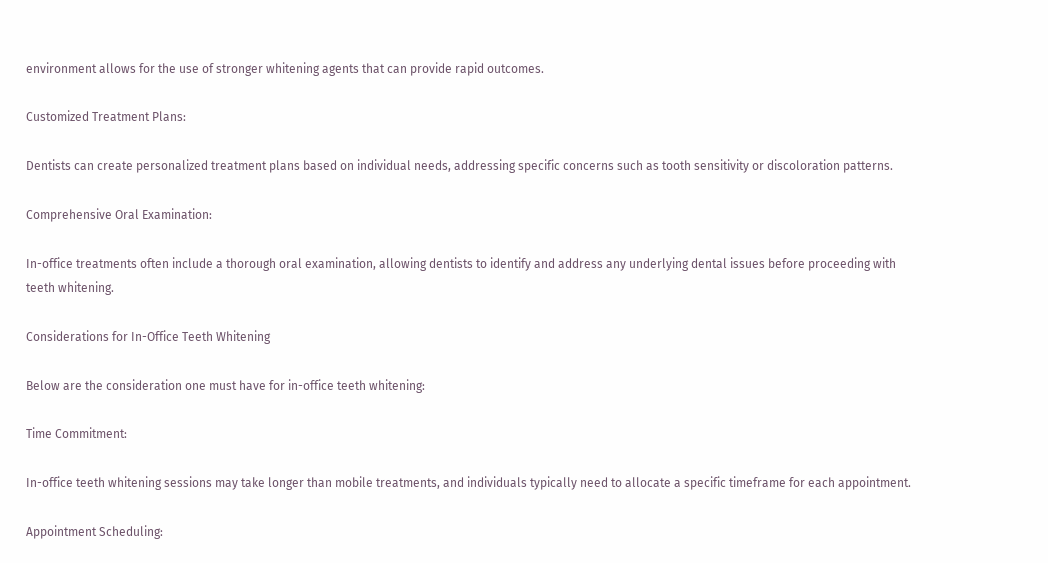environment allows for the use of stronger whitening agents that can provide rapid outcomes.

Customized Treatment Plans:

Dentists can create personalized treatment plans based on individual needs, addressing specific concerns such as tooth sensitivity or discoloration patterns.

Comprehensive Oral Examination:

In-office treatments often include a thorough oral examination, allowing dentists to identify and address any underlying dental issues before proceeding with teeth whitening.

Considerations for In-Office Teeth Whitening

Below are the consideration one must have for in-office teeth whitening:

Time Commitment:

In-office teeth whitening sessions may take longer than mobile treatments, and individuals typically need to allocate a specific timeframe for each appointment.

Appointment Scheduling: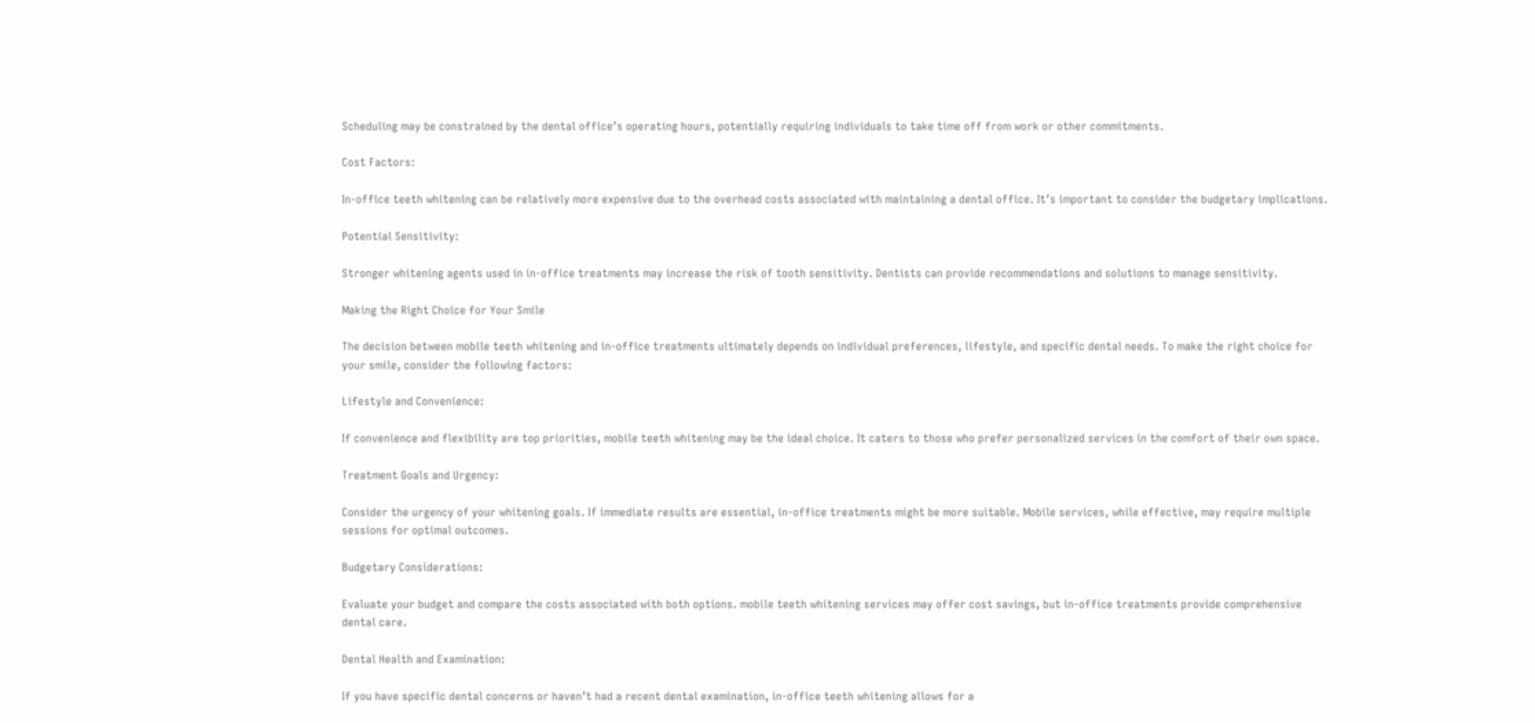Scheduling may be constrained by the dental office’s operating hours, potentially requiring individuals to take time off from work or other commitments.

Cost Factors:

In-office teeth whitening can be relatively more expensive due to the overhead costs associated with maintaining a dental office. It’s important to consider the budgetary implications.

Potential Sensitivity:

Stronger whitening agents used in in-office treatments may increase the risk of tooth sensitivity. Dentists can provide recommendations and solutions to manage sensitivity.

Making the Right Choice for Your Smile

The decision between mobile teeth whitening and in-office treatments ultimately depends on individual preferences, lifestyle, and specific dental needs. To make the right choice for your smile, consider the following factors:

Lifestyle and Convenience:

If convenience and flexibility are top priorities, mobile teeth whitening may be the ideal choice. It caters to those who prefer personalized services in the comfort of their own space.

Treatment Goals and Urgency:

Consider the urgency of your whitening goals. If immediate results are essential, in-office treatments might be more suitable. Mobile services, while effective, may require multiple sessions for optimal outcomes.

Budgetary Considerations:

Evaluate your budget and compare the costs associated with both options. mobile teeth whitening services may offer cost savings, but in-office treatments provide comprehensive dental care.

Dental Health and Examination:

If you have specific dental concerns or haven’t had a recent dental examination, in-office teeth whitening allows for a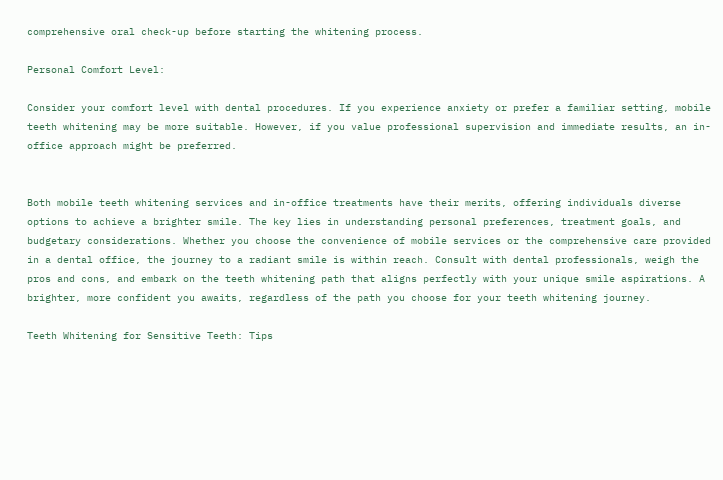comprehensive oral check-up before starting the whitening process.

Personal Comfort Level:

Consider your comfort level with dental procedures. If you experience anxiety or prefer a familiar setting, mobile teeth whitening may be more suitable. However, if you value professional supervision and immediate results, an in-office approach might be preferred.


Both mobile teeth whitening services and in-office treatments have their merits, offering individuals diverse options to achieve a brighter smile. The key lies in understanding personal preferences, treatment goals, and budgetary considerations. Whether you choose the convenience of mobile services or the comprehensive care provided in a dental office, the journey to a radiant smile is within reach. Consult with dental professionals, weigh the pros and cons, and embark on the teeth whitening path that aligns perfectly with your unique smile aspirations. A brighter, more confident you awaits, regardless of the path you choose for your teeth whitening journey.

Teeth Whitening for Sensitive Teeth: Tips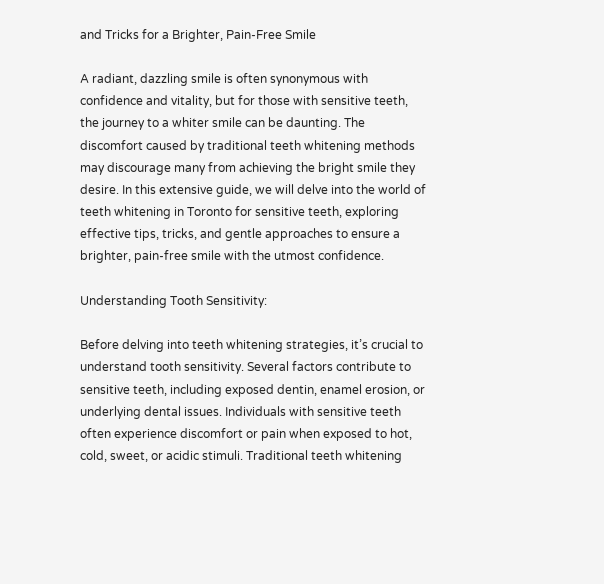and Tricks for a Brighter, Pain-Free Smile

A radiant, dazzling smile is often synonymous with confidence and vitality, but for those with sensitive teeth, the journey to a whiter smile can be daunting. The discomfort caused by traditional teeth whitening methods may discourage many from achieving the bright smile they desire. In this extensive guide, we will delve into the world of teeth whitening in Toronto for sensitive teeth, exploring effective tips, tricks, and gentle approaches to ensure a brighter, pain-free smile with the utmost confidence.

Understanding Tooth Sensitivity:

Before delving into teeth whitening strategies, it’s crucial to understand tooth sensitivity. Several factors contribute to sensitive teeth, including exposed dentin, enamel erosion, or underlying dental issues. Individuals with sensitive teeth often experience discomfort or pain when exposed to hot, cold, sweet, or acidic stimuli. Traditional teeth whitening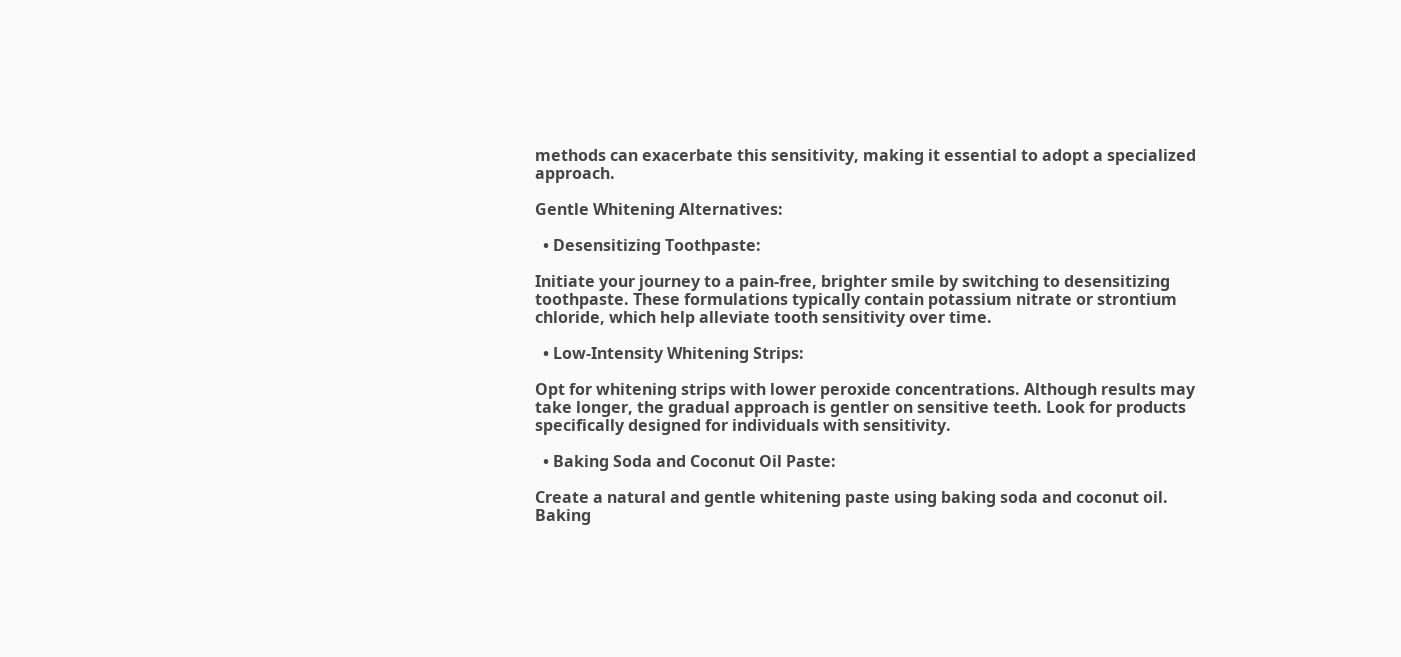methods can exacerbate this sensitivity, making it essential to adopt a specialized approach.

Gentle Whitening Alternatives:

  • Desensitizing Toothpaste:

Initiate your journey to a pain-free, brighter smile by switching to desensitizing toothpaste. These formulations typically contain potassium nitrate or strontium chloride, which help alleviate tooth sensitivity over time.

  • Low-Intensity Whitening Strips:

Opt for whitening strips with lower peroxide concentrations. Although results may take longer, the gradual approach is gentler on sensitive teeth. Look for products specifically designed for individuals with sensitivity.

  • Baking Soda and Coconut Oil Paste:

Create a natural and gentle whitening paste using baking soda and coconut oil. Baking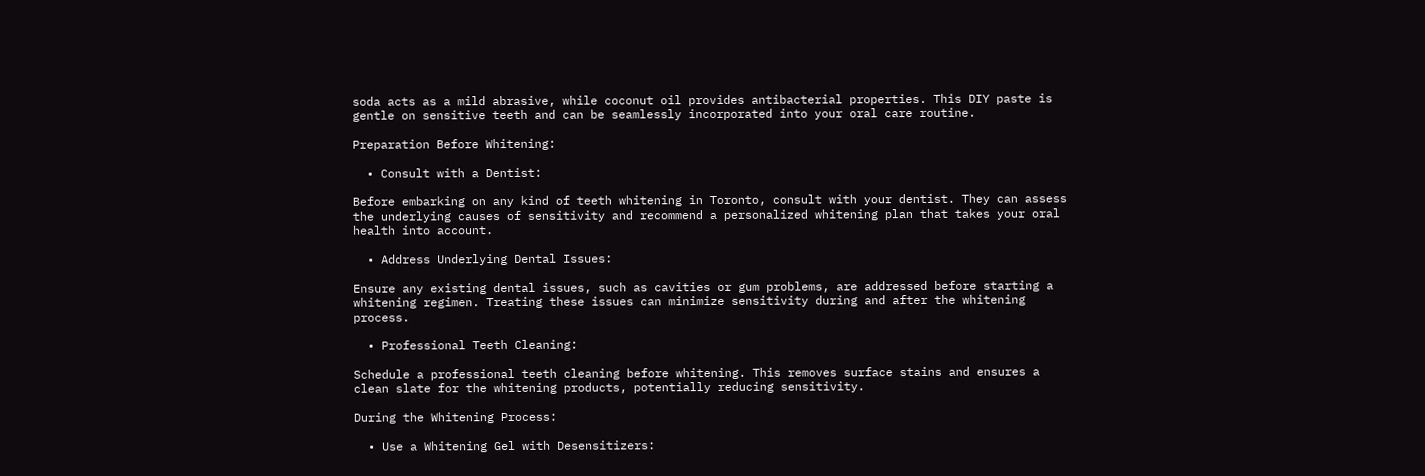soda acts as a mild abrasive, while coconut oil provides antibacterial properties. This DIY paste is gentle on sensitive teeth and can be seamlessly incorporated into your oral care routine.

Preparation Before Whitening:

  • Consult with a Dentist:

Before embarking on any kind of teeth whitening in Toronto, consult with your dentist. They can assess the underlying causes of sensitivity and recommend a personalized whitening plan that takes your oral health into account.

  • Address Underlying Dental Issues:

Ensure any existing dental issues, such as cavities or gum problems, are addressed before starting a whitening regimen. Treating these issues can minimize sensitivity during and after the whitening process.

  • Professional Teeth Cleaning:

Schedule a professional teeth cleaning before whitening. This removes surface stains and ensures a clean slate for the whitening products, potentially reducing sensitivity.

During the Whitening Process:

  • Use a Whitening Gel with Desensitizers: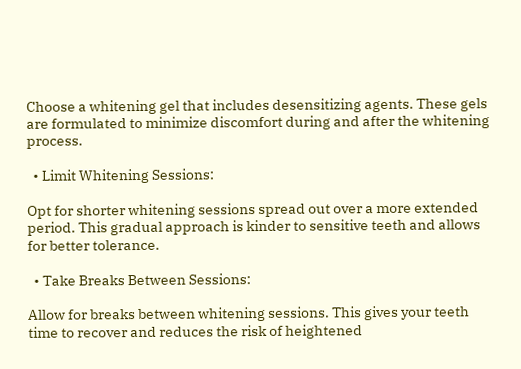Choose a whitening gel that includes desensitizing agents. These gels are formulated to minimize discomfort during and after the whitening process.

  • Limit Whitening Sessions:

Opt for shorter whitening sessions spread out over a more extended period. This gradual approach is kinder to sensitive teeth and allows for better tolerance.

  • Take Breaks Between Sessions:

Allow for breaks between whitening sessions. This gives your teeth time to recover and reduces the risk of heightened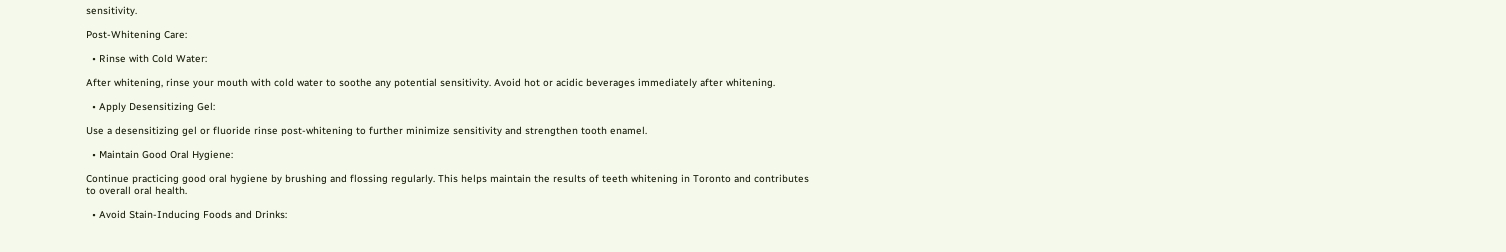sensitivity.

Post-Whitening Care:

  • Rinse with Cold Water:

After whitening, rinse your mouth with cold water to soothe any potential sensitivity. Avoid hot or acidic beverages immediately after whitening.

  • Apply Desensitizing Gel:

Use a desensitizing gel or fluoride rinse post-whitening to further minimize sensitivity and strengthen tooth enamel.

  • Maintain Good Oral Hygiene:

Continue practicing good oral hygiene by brushing and flossing regularly. This helps maintain the results of teeth whitening in Toronto and contributes to overall oral health.

  • Avoid Stain-Inducing Foods and Drinks: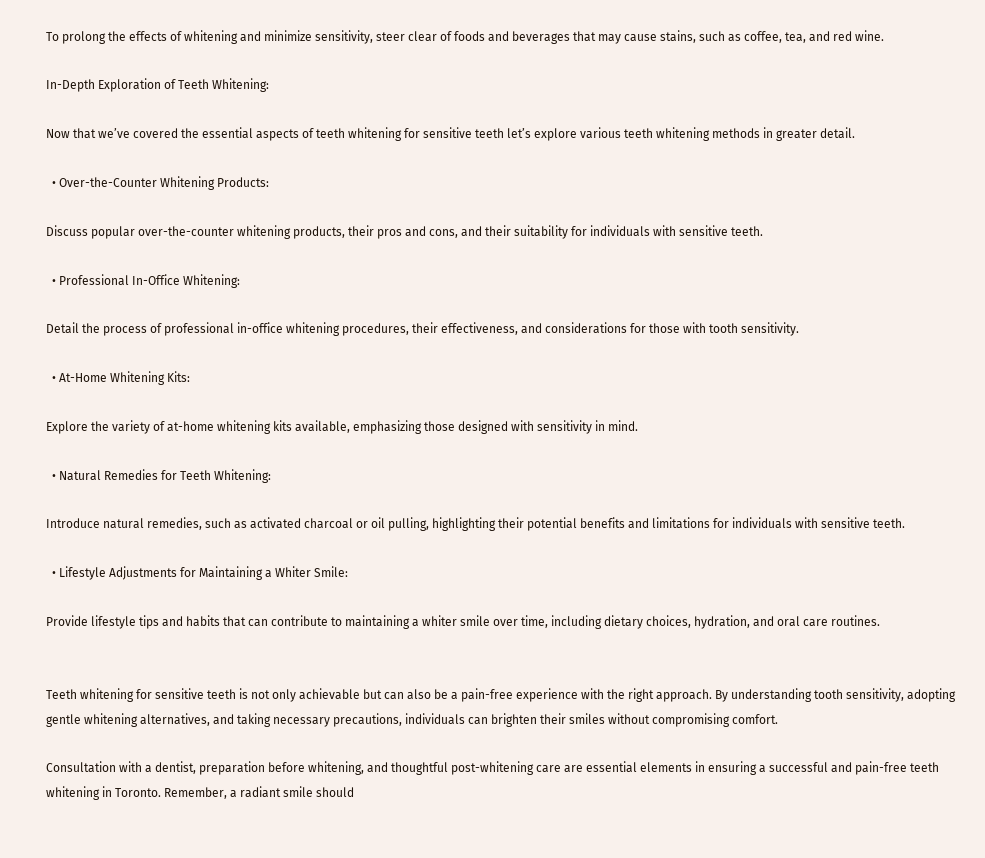To prolong the effects of whitening and minimize sensitivity, steer clear of foods and beverages that may cause stains, such as coffee, tea, and red wine.

In-Depth Exploration of Teeth Whitening:

Now that we’ve covered the essential aspects of teeth whitening for sensitive teeth let’s explore various teeth whitening methods in greater detail.

  • Over-the-Counter Whitening Products:

Discuss popular over-the-counter whitening products, their pros and cons, and their suitability for individuals with sensitive teeth.

  • Professional In-Office Whitening:

Detail the process of professional in-office whitening procedures, their effectiveness, and considerations for those with tooth sensitivity.

  • At-Home Whitening Kits:

Explore the variety of at-home whitening kits available, emphasizing those designed with sensitivity in mind.

  • Natural Remedies for Teeth Whitening:

Introduce natural remedies, such as activated charcoal or oil pulling, highlighting their potential benefits and limitations for individuals with sensitive teeth.

  • Lifestyle Adjustments for Maintaining a Whiter Smile:

Provide lifestyle tips and habits that can contribute to maintaining a whiter smile over time, including dietary choices, hydration, and oral care routines.


Teeth whitening for sensitive teeth is not only achievable but can also be a pain-free experience with the right approach. By understanding tooth sensitivity, adopting gentle whitening alternatives, and taking necessary precautions, individuals can brighten their smiles without compromising comfort.

Consultation with a dentist, preparation before whitening, and thoughtful post-whitening care are essential elements in ensuring a successful and pain-free teeth whitening in Toronto. Remember, a radiant smile should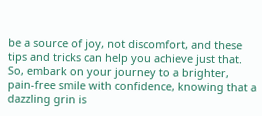be a source of joy, not discomfort, and these tips and tricks can help you achieve just that. So, embark on your journey to a brighter, pain-free smile with confidence, knowing that a dazzling grin is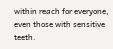within reach for everyone, even those with sensitive teeth.